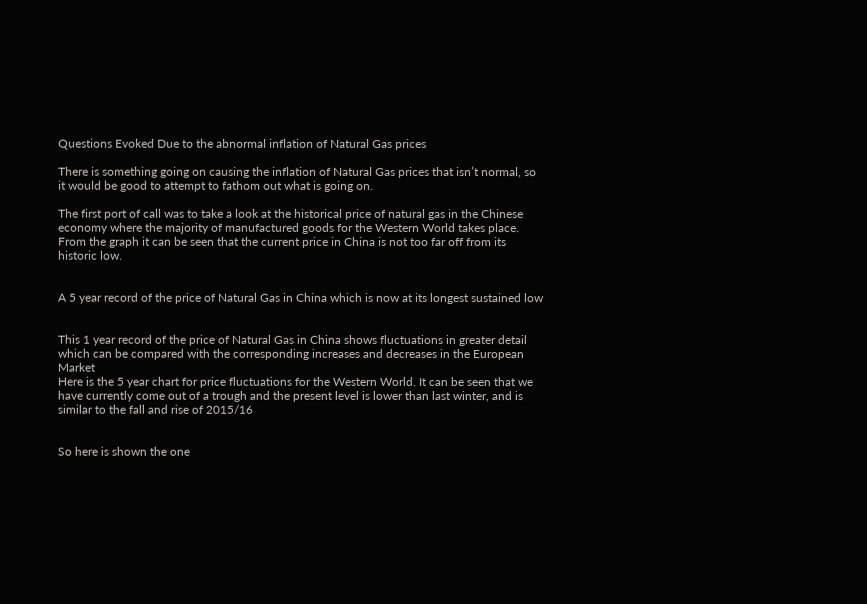Questions Evoked Due to the abnormal inflation of Natural Gas prices

There is something going on causing the inflation of Natural Gas prices that isn’t normal, so it would be good to attempt to fathom out what is going on.

The first port of call was to take a look at the historical price of natural gas in the Chinese economy where the majority of manufactured goods for the Western World takes place. From the graph it can be seen that the current price in China is not too far off from its historic low.


A 5 year record of the price of Natural Gas in China which is now at its longest sustained low


This 1 year record of the price of Natural Gas in China shows fluctuations in greater detail which can be compared with the corresponding increases and decreases in the European Market
Here is the 5 year chart for price fluctuations for the Western World. It can be seen that we have currently come out of a trough and the present level is lower than last winter, and is similar to the fall and rise of 2015/16


So here is shown the one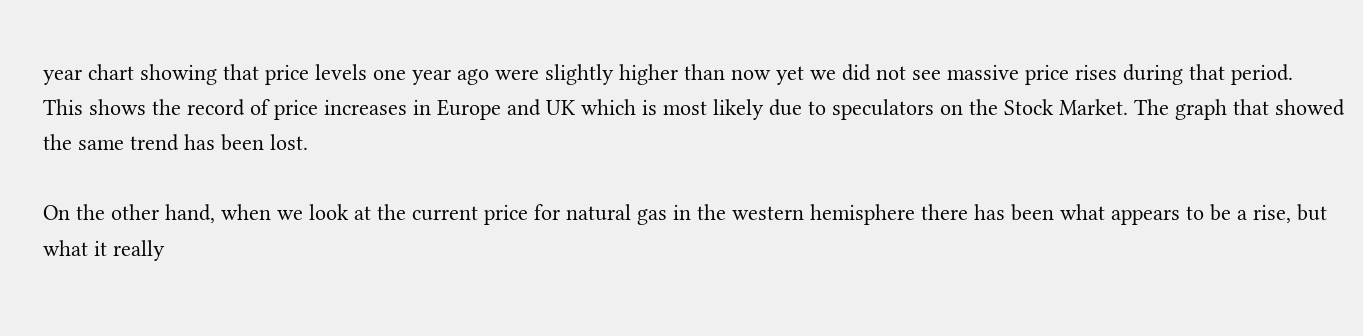year chart showing that price levels one year ago were slightly higher than now yet we did not see massive price rises during that period.
This shows the record of price increases in Europe and UK which is most likely due to speculators on the Stock Market. The graph that showed the same trend has been lost.

On the other hand, when we look at the current price for natural gas in the western hemisphere there has been what appears to be a rise, but what it really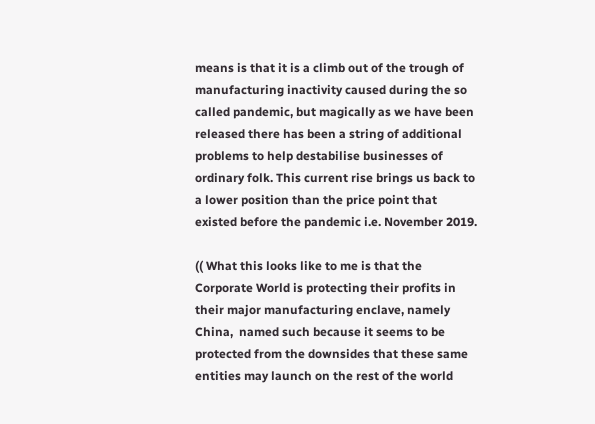means is that it is a climb out of the trough of manufacturing inactivity caused during the so called pandemic, but magically as we have been released there has been a string of additional problems to help destabilise businesses of ordinary folk. This current rise brings us back to a lower position than the price point that existed before the pandemic i.e. November 2019.

(( What this looks like to me is that the Corporate World is protecting their profits in their major manufacturing enclave, namely China,  named such because it seems to be protected from the downsides that these same entities may launch on the rest of the world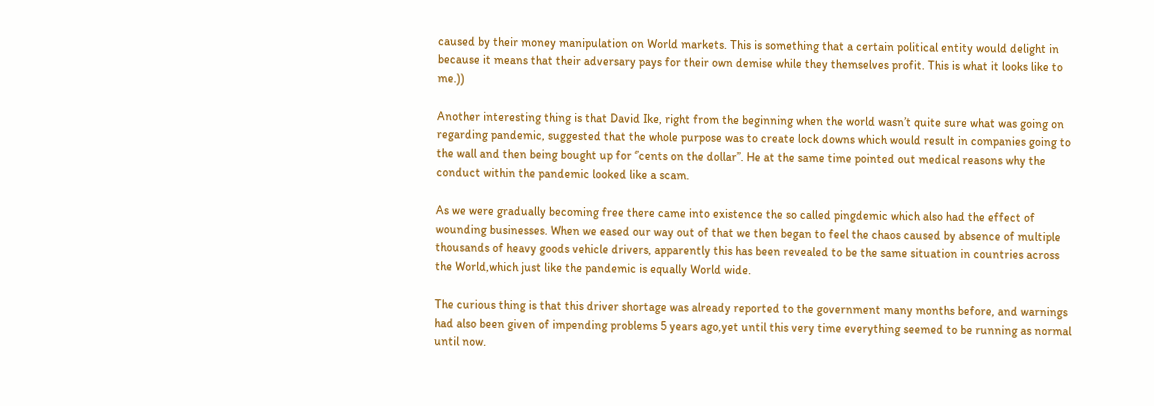caused by their money manipulation on World markets. This is something that a certain political entity would delight in because it means that their adversary pays for their own demise while they themselves profit. This is what it looks like to me.))

Another interesting thing is that David Ike, right from the beginning when the world wasn’t quite sure what was going on regarding pandemic, suggested that the whole purpose was to create lock downs which would result in companies going to the wall and then being bought up for ‘’cents on the dollar’’. He at the same time pointed out medical reasons why the conduct within the pandemic looked like a scam.

As we were gradually becoming free there came into existence the so called pingdemic which also had the effect of wounding businesses. When we eased our way out of that we then began to feel the chaos caused by absence of multiple thousands of heavy goods vehicle drivers, apparently this has been revealed to be the same situation in countries across the World,which just like the pandemic is equally World wide.

The curious thing is that this driver shortage was already reported to the government many months before, and warnings had also been given of impending problems 5 years ago,yet until this very time everything seemed to be running as normal until now.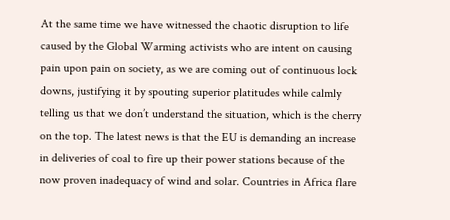At the same time we have witnessed the chaotic disruption to life caused by the Global Warming activists who are intent on causing pain upon pain on society, as we are coming out of continuous lock downs, justifying it by spouting superior platitudes while calmly telling us that we don’t understand the situation, which is the cherry on the top. The latest news is that the EU is demanding an increase in deliveries of coal to fire up their power stations because of the now proven inadequacy of wind and solar. Countries in Africa flare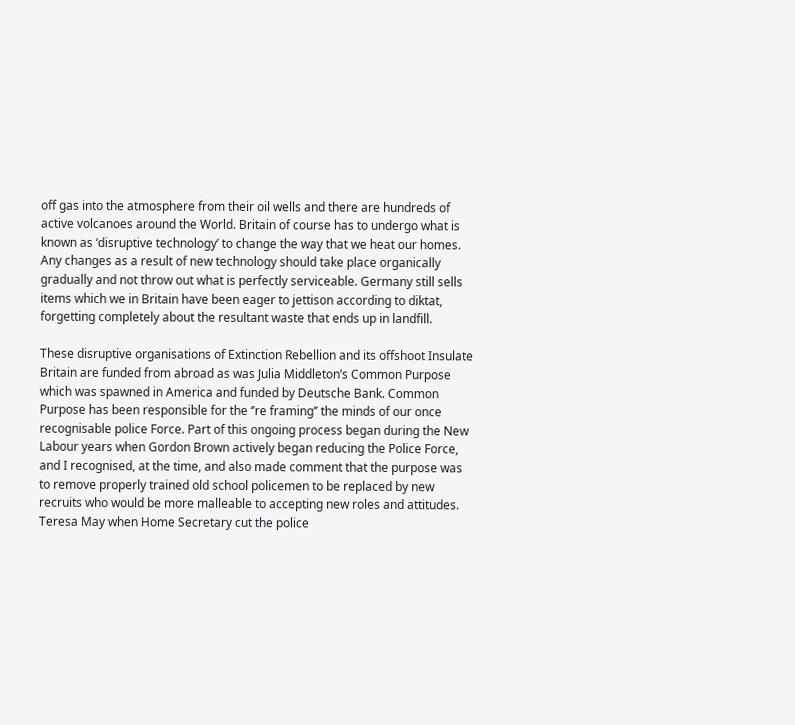off gas into the atmosphere from their oil wells and there are hundreds of active volcanoes around the World. Britain of course has to undergo what is known as ‘disruptive technology’ to change the way that we heat our homes. Any changes as a result of new technology should take place organically gradually and not throw out what is perfectly serviceable. Germany still sells items which we in Britain have been eager to jettison according to diktat, forgetting completely about the resultant waste that ends up in landfill.

These disruptive organisations of Extinction Rebellion and its offshoot Insulate Britain are funded from abroad as was Julia Middleton’s Common Purpose which was spawned in America and funded by Deutsche Bank. Common Purpose has been responsible for the ‘’re framing’’ the minds of our once recognisable police Force. Part of this ongoing process began during the New Labour years when Gordon Brown actively began reducing the Police Force, and I recognised, at the time, and also made comment that the purpose was to remove properly trained old school policemen to be replaced by new recruits who would be more malleable to accepting new roles and attitudes.
Teresa May when Home Secretary cut the police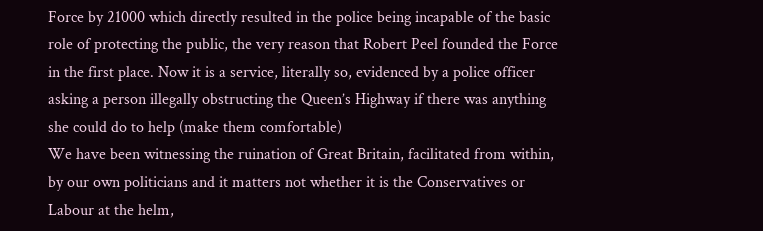Force by 21000 which directly resulted in the police being incapable of the basic role of protecting the public, the very reason that Robert Peel founded the Force in the first place. Now it is a service, literally so, evidenced by a police officer asking a person illegally obstructing the Queen’s Highway if there was anything she could do to help (make them comfortable)
We have been witnessing the ruination of Great Britain, facilitated from within, by our own politicians and it matters not whether it is the Conservatives or Labour at the helm,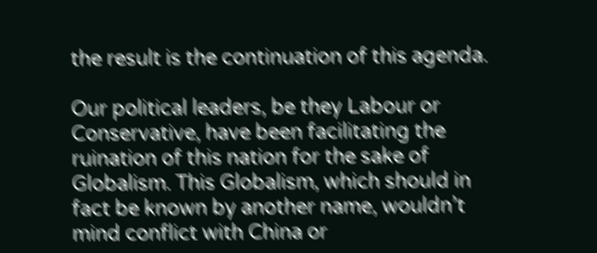the result is the continuation of this agenda.

Our political leaders, be they Labour or Conservative, have been facilitating the ruination of this nation for the sake of Globalism. This Globalism, which should in fact be known by another name, wouldn’t mind conflict with China or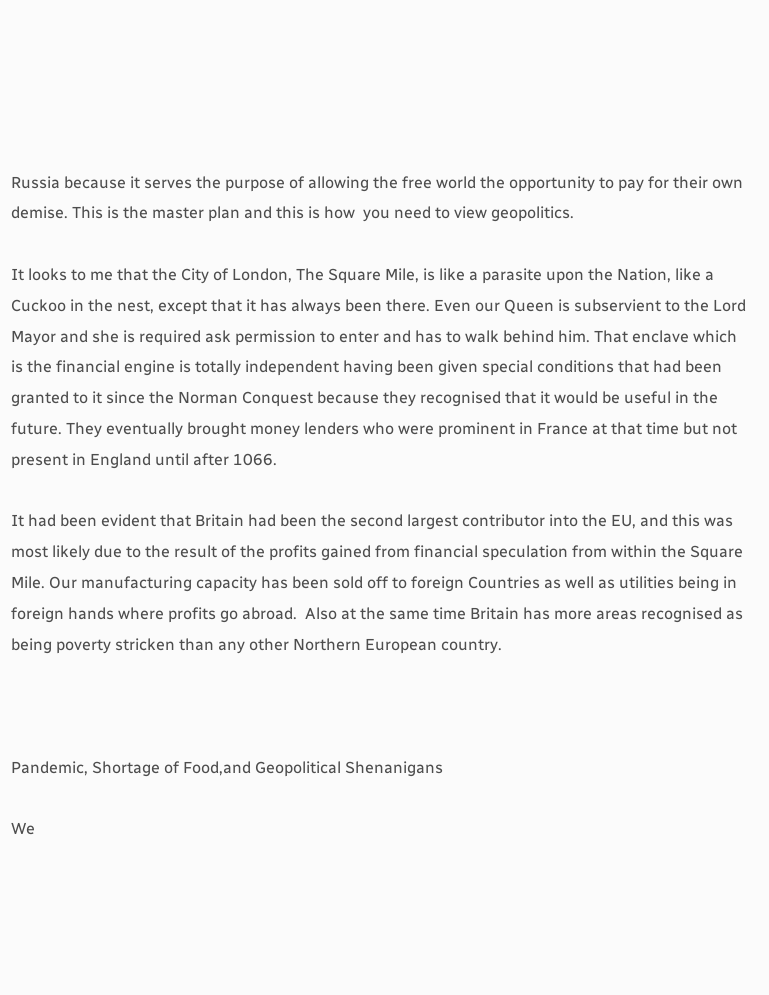Russia because it serves the purpose of allowing the free world the opportunity to pay for their own demise. This is the master plan and this is how  you need to view geopolitics.

It looks to me that the City of London, The Square Mile, is like a parasite upon the Nation, like a Cuckoo in the nest, except that it has always been there. Even our Queen is subservient to the Lord Mayor and she is required ask permission to enter and has to walk behind him. That enclave which is the financial engine is totally independent having been given special conditions that had been granted to it since the Norman Conquest because they recognised that it would be useful in the future. They eventually brought money lenders who were prominent in France at that time but not present in England until after 1066.

It had been evident that Britain had been the second largest contributor into the EU, and this was most likely due to the result of the profits gained from financial speculation from within the Square Mile. Our manufacturing capacity has been sold off to foreign Countries as well as utilities being in foreign hands where profits go abroad.  Also at the same time Britain has more areas recognised as being poverty stricken than any other Northern European country.



Pandemic, Shortage of Food,and Geopolitical Shenanigans

We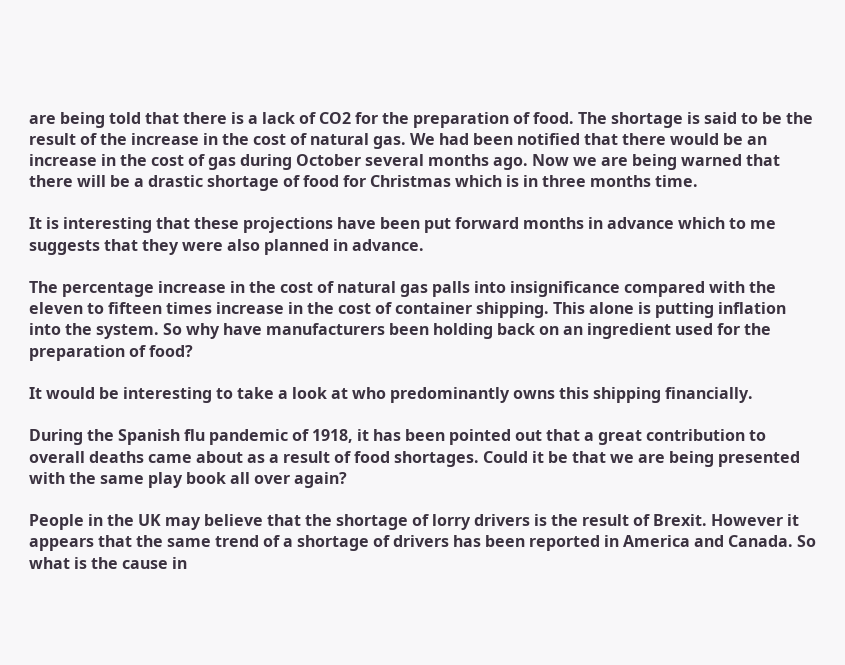are being told that there is a lack of CO2 for the preparation of food. The shortage is said to be the result of the increase in the cost of natural gas. We had been notified that there would be an increase in the cost of gas during October several months ago. Now we are being warned that there will be a drastic shortage of food for Christmas which is in three months time.

It is interesting that these projections have been put forward months in advance which to me suggests that they were also planned in advance.

The percentage increase in the cost of natural gas palls into insignificance compared with the eleven to fifteen times increase in the cost of container shipping. This alone is putting inflation into the system. So why have manufacturers been holding back on an ingredient used for the preparation of food?

It would be interesting to take a look at who predominantly owns this shipping financially.

During the Spanish flu pandemic of 1918, it has been pointed out that a great contribution to overall deaths came about as a result of food shortages. Could it be that we are being presented with the same play book all over again?

People in the UK may believe that the shortage of lorry drivers is the result of Brexit. However it appears that the same trend of a shortage of drivers has been reported in America and Canada. So what is the cause in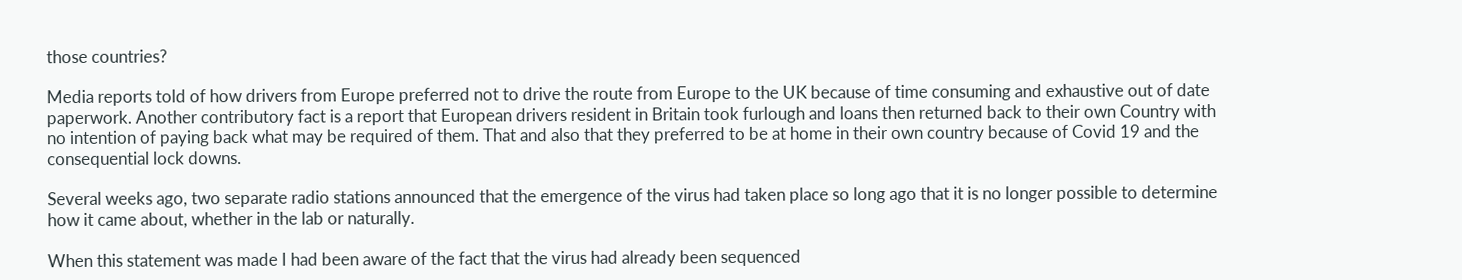those countries?

Media reports told of how drivers from Europe preferred not to drive the route from Europe to the UK because of time consuming and exhaustive out of date paperwork. Another contributory fact is a report that European drivers resident in Britain took furlough and loans then returned back to their own Country with no intention of paying back what may be required of them. That and also that they preferred to be at home in their own country because of Covid 19 and the consequential lock downs.

Several weeks ago, two separate radio stations announced that the emergence of the virus had taken place so long ago that it is no longer possible to determine how it came about, whether in the lab or naturally.

When this statement was made I had been aware of the fact that the virus had already been sequenced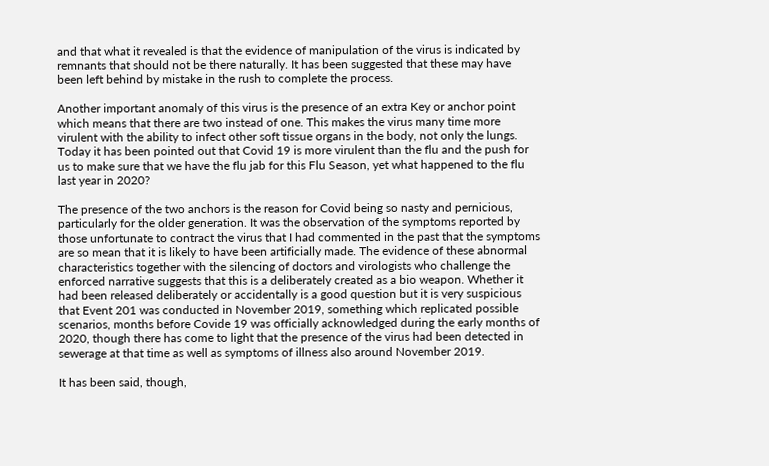and that what it revealed is that the evidence of manipulation of the virus is indicated by remnants that should not be there naturally. It has been suggested that these may have been left behind by mistake in the rush to complete the process.

Another important anomaly of this virus is the presence of an extra Key or anchor point which means that there are two instead of one. This makes the virus many time more virulent with the ability to infect other soft tissue organs in the body, not only the lungs. Today it has been pointed out that Covid 19 is more virulent than the flu and the push for us to make sure that we have the flu jab for this Flu Season, yet what happened to the flu last year in 2020?

The presence of the two anchors is the reason for Covid being so nasty and pernicious, particularly for the older generation. It was the observation of the symptoms reported by those unfortunate to contract the virus that I had commented in the past that the symptoms are so mean that it is likely to have been artificially made. The evidence of these abnormal characteristics together with the silencing of doctors and virologists who challenge the enforced narrative suggests that this is a deliberately created as a bio weapon. Whether it had been released deliberately or accidentally is a good question but it is very suspicious that Event 201 was conducted in November 2019, something which replicated possible scenarios, months before Covide 19 was officially acknowledged during the early months of 2020, though there has come to light that the presence of the virus had been detected in sewerage at that time as well as symptoms of illness also around November 2019.

It has been said, though,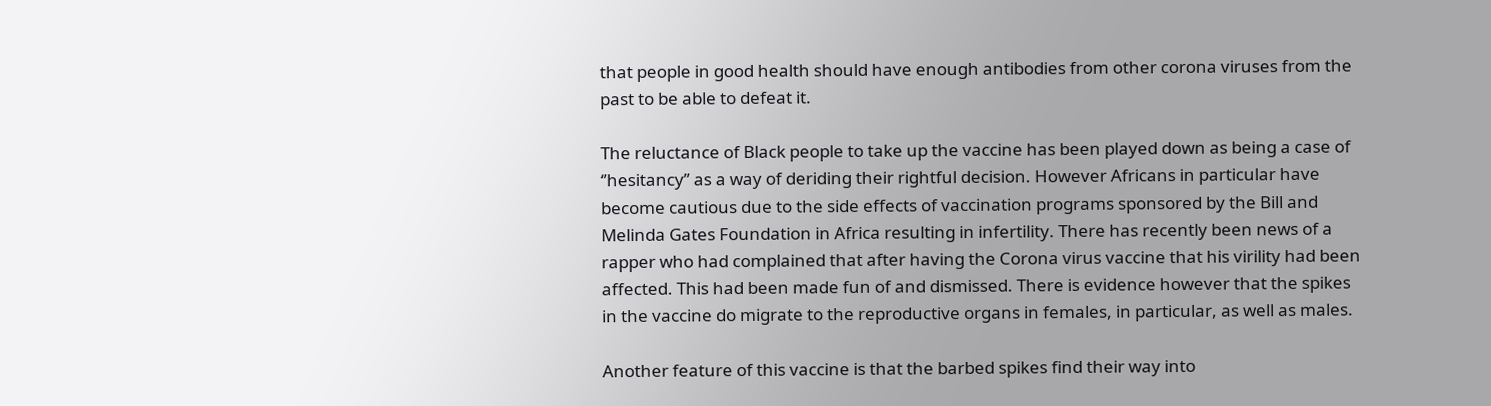that people in good health should have enough antibodies from other corona viruses from the past to be able to defeat it.

The reluctance of Black people to take up the vaccine has been played down as being a case of ‘’hesitancy’’ as a way of deriding their rightful decision. However Africans in particular have become cautious due to the side effects of vaccination programs sponsored by the Bill and Melinda Gates Foundation in Africa resulting in infertility. There has recently been news of a rapper who had complained that after having the Corona virus vaccine that his virility had been affected. This had been made fun of and dismissed. There is evidence however that the spikes in the vaccine do migrate to the reproductive organs in females, in particular, as well as males.

Another feature of this vaccine is that the barbed spikes find their way into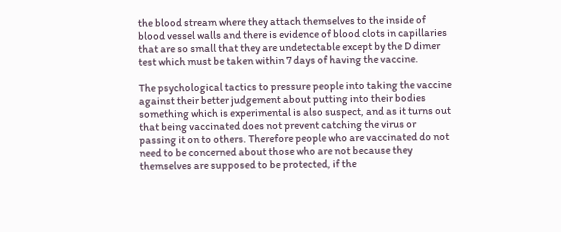the blood stream where they attach themselves to the inside of blood vessel walls and there is evidence of blood clots in capillaries that are so small that they are undetectable except by the D dimer test which must be taken within 7 days of having the vaccine.

The psychological tactics to pressure people into taking the vaccine against their better judgement about putting into their bodies something which is experimental is also suspect, and as it turns out that being vaccinated does not prevent catching the virus or passing it on to others. Therefore people who are vaccinated do not need to be concerned about those who are not because they themselves are supposed to be protected, if the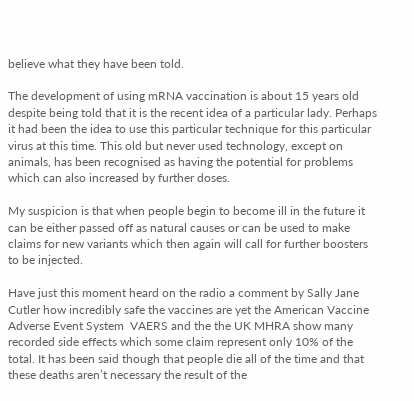believe what they have been told.

The development of using mRNA vaccination is about 15 years old despite being told that it is the recent idea of a particular lady. Perhaps it had been the idea to use this particular technique for this particular virus at this time. This old but never used technology, except on animals, has been recognised as having the potential for problems which can also increased by further doses.

My suspicion is that when people begin to become ill in the future it can be either passed off as natural causes or can be used to make claims for new variants which then again will call for further boosters to be injected.

Have just this moment heard on the radio a comment by Sally Jane Cutler how incredibly safe the vaccines are yet the American Vaccine Adverse Event System  VAERS and the the UK MHRA show many recorded side effects which some claim represent only 10% of the total. It has been said though that people die all of the time and that these deaths aren’t necessary the result of the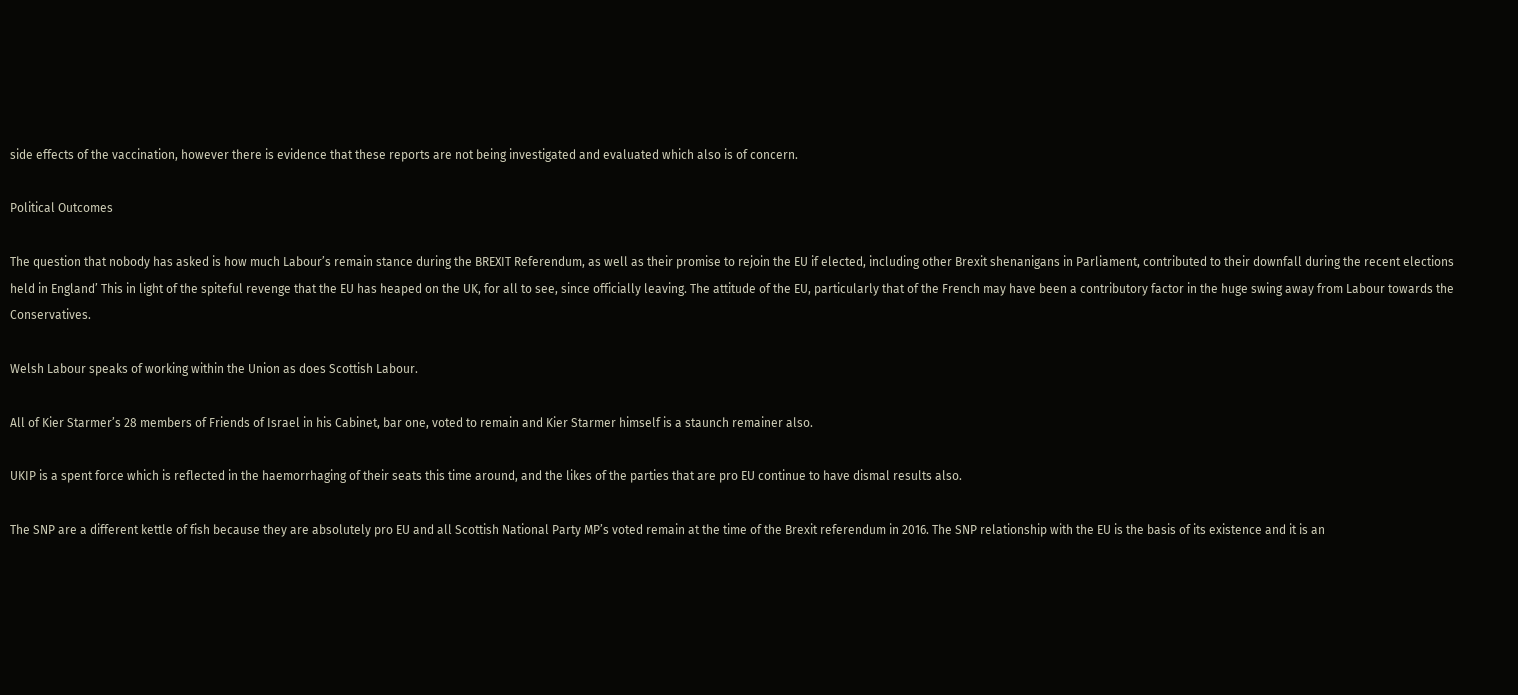side effects of the vaccination, however there is evidence that these reports are not being investigated and evaluated which also is of concern.

Political Outcomes

The question that nobody has asked is how much Labour’s remain stance during the BREXIT Referendum, as well as their promise to rejoin the EU if elected, including other Brexit shenanigans in Parliament, contributed to their downfall during the recent elections held in England’ This in light of the spiteful revenge that the EU has heaped on the UK, for all to see, since officially leaving. The attitude of the EU, particularly that of the French may have been a contributory factor in the huge swing away from Labour towards the Conservatives.

Welsh Labour speaks of working within the Union as does Scottish Labour.

All of Kier Starmer’s 28 members of Friends of Israel in his Cabinet, bar one, voted to remain and Kier Starmer himself is a staunch remainer also.

UKIP is a spent force which is reflected in the haemorrhaging of their seats this time around, and the likes of the parties that are pro EU continue to have dismal results also.

The SNP are a different kettle of fish because they are absolutely pro EU and all Scottish National Party MP’s voted remain at the time of the Brexit referendum in 2016. The SNP relationship with the EU is the basis of its existence and it is an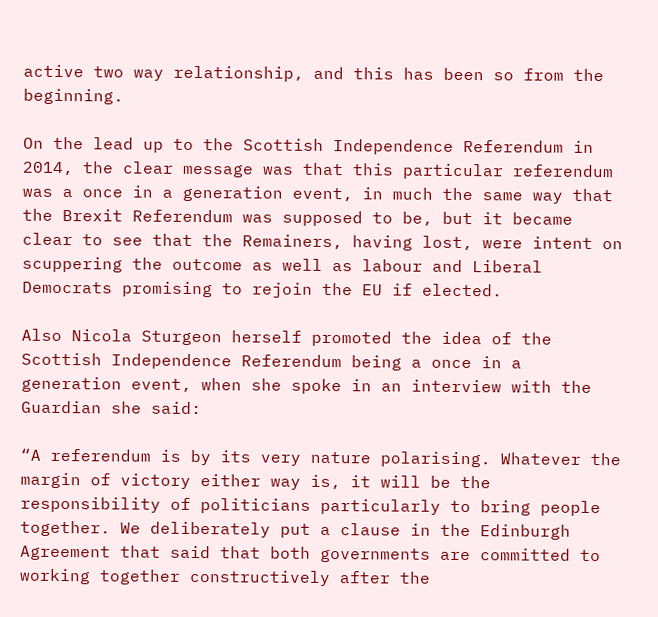active two way relationship, and this has been so from the beginning.

On the lead up to the Scottish Independence Referendum in 2014, the clear message was that this particular referendum was a once in a generation event, in much the same way that the Brexit Referendum was supposed to be, but it became clear to see that the Remainers, having lost, were intent on scuppering the outcome as well as labour and Liberal Democrats promising to rejoin the EU if elected.

Also Nicola Sturgeon herself promoted the idea of the Scottish Independence Referendum being a once in a generation event, when she spoke in an interview with the Guardian she said:

“A referendum is by its very nature polarising. Whatever the margin of victory either way is, it will be the responsibility of politicians particularly to bring people together. We deliberately put a clause in the Edinburgh Agreement that said that both governments are committed to working together constructively after the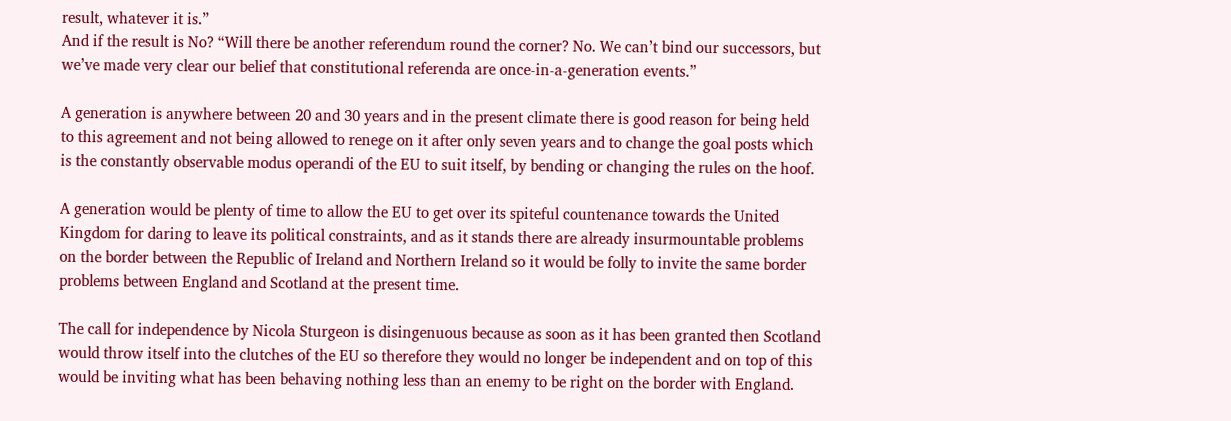result, whatever it is.”
And if the result is No? “Will there be another referendum round the corner? No. We can’t bind our successors, but we’ve made very clear our belief that constitutional referenda are once-in-a-generation events.”

A generation is anywhere between 20 and 30 years and in the present climate there is good reason for being held to this agreement and not being allowed to renege on it after only seven years and to change the goal posts which is the constantly observable modus operandi of the EU to suit itself, by bending or changing the rules on the hoof.

A generation would be plenty of time to allow the EU to get over its spiteful countenance towards the United Kingdom for daring to leave its political constraints, and as it stands there are already insurmountable problems on the border between the Republic of Ireland and Northern Ireland so it would be folly to invite the same border problems between England and Scotland at the present time.

The call for independence by Nicola Sturgeon is disingenuous because as soon as it has been granted then Scotland would throw itself into the clutches of the EU so therefore they would no longer be independent and on top of this would be inviting what has been behaving nothing less than an enemy to be right on the border with England.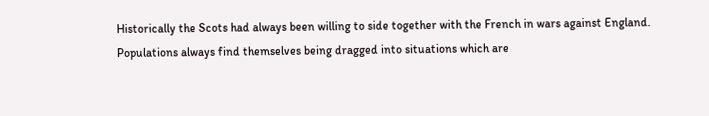Historically the Scots had always been willing to side together with the French in wars against England. Populations always find themselves being dragged into situations which are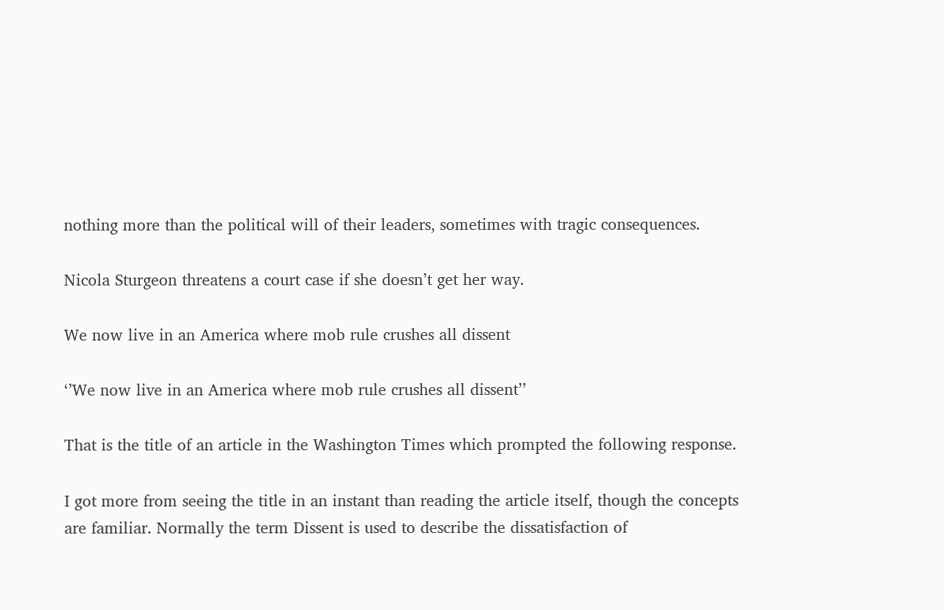nothing more than the political will of their leaders, sometimes with tragic consequences.

Nicola Sturgeon threatens a court case if she doesn’t get her way.

We now live in an America where mob rule crushes all dissent

‘’We now live in an America where mob rule crushes all dissent’’

That is the title of an article in the Washington Times which prompted the following response.

I got more from seeing the title in an instant than reading the article itself, though the concepts are familiar. Normally the term Dissent is used to describe the dissatisfaction of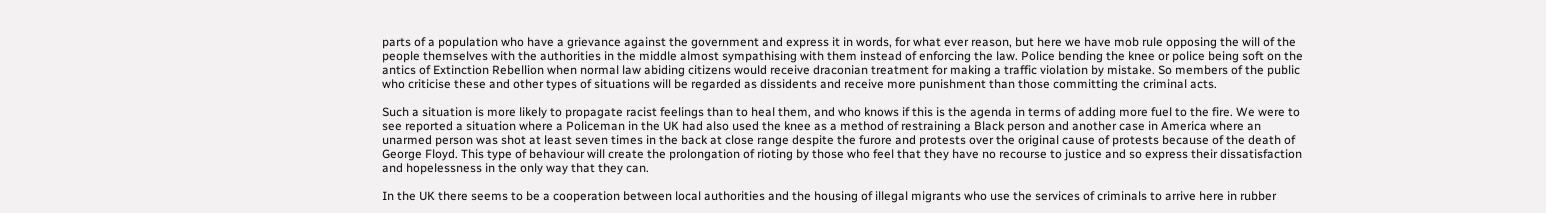parts of a population who have a grievance against the government and express it in words, for what ever reason, but here we have mob rule opposing the will of the people themselves with the authorities in the middle almost sympathising with them instead of enforcing the law. Police bending the knee or police being soft on the antics of Extinction Rebellion when normal law abiding citizens would receive draconian treatment for making a traffic violation by mistake. So members of the public who criticise these and other types of situations will be regarded as dissidents and receive more punishment than those committing the criminal acts.

Such a situation is more likely to propagate racist feelings than to heal them, and who knows if this is the agenda in terms of adding more fuel to the fire. We were to see reported a situation where a Policeman in the UK had also used the knee as a method of restraining a Black person and another case in America where an unarmed person was shot at least seven times in the back at close range despite the furore and protests over the original cause of protests because of the death of George Floyd. This type of behaviour will create the prolongation of rioting by those who feel that they have no recourse to justice and so express their dissatisfaction and hopelessness in the only way that they can.

In the UK there seems to be a cooperation between local authorities and the housing of illegal migrants who use the services of criminals to arrive here in rubber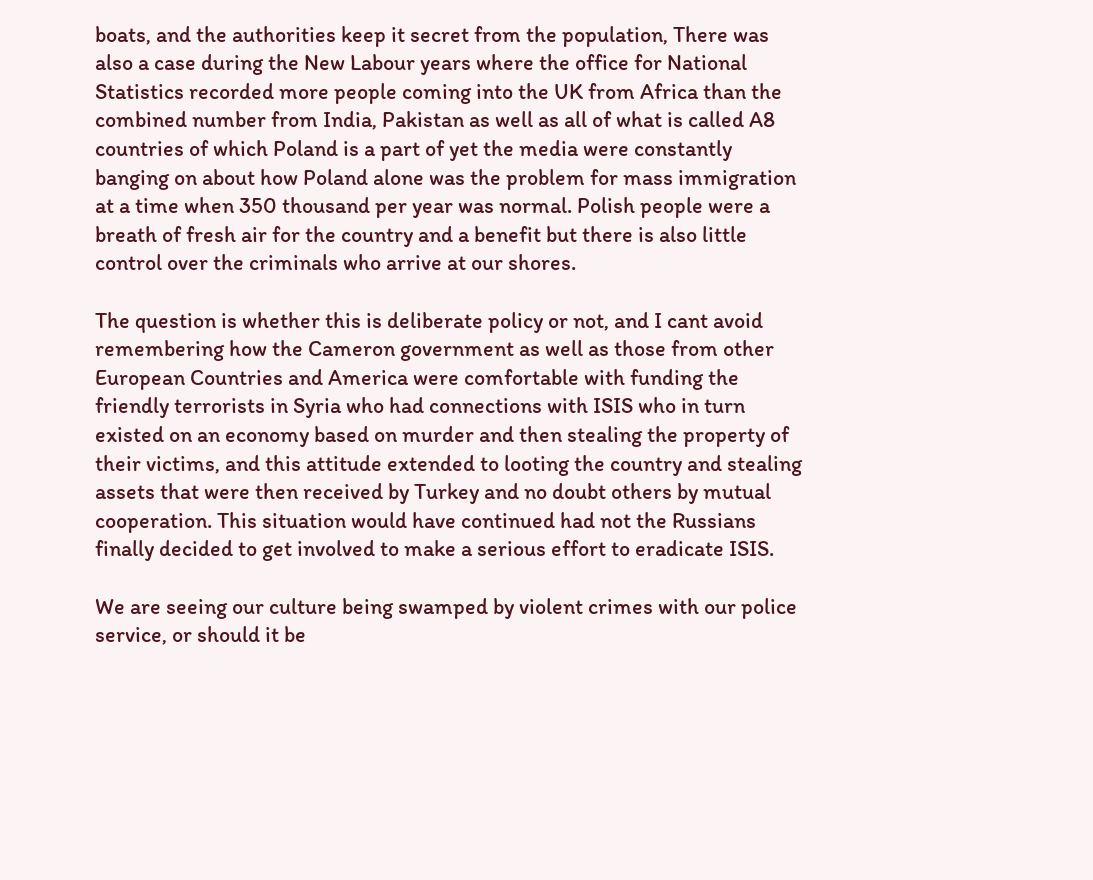boats, and the authorities keep it secret from the population, There was also a case during the New Labour years where the office for National Statistics recorded more people coming into the UK from Africa than the combined number from India, Pakistan as well as all of what is called A8 countries of which Poland is a part of yet the media were constantly banging on about how Poland alone was the problem for mass immigration at a time when 350 thousand per year was normal. Polish people were a breath of fresh air for the country and a benefit but there is also little control over the criminals who arrive at our shores.

The question is whether this is deliberate policy or not, and I cant avoid remembering how the Cameron government as well as those from other European Countries and America were comfortable with funding the friendly terrorists in Syria who had connections with ISIS who in turn existed on an economy based on murder and then stealing the property of their victims, and this attitude extended to looting the country and stealing assets that were then received by Turkey and no doubt others by mutual cooperation. This situation would have continued had not the Russians finally decided to get involved to make a serious effort to eradicate ISIS.

We are seeing our culture being swamped by violent crimes with our police service, or should it be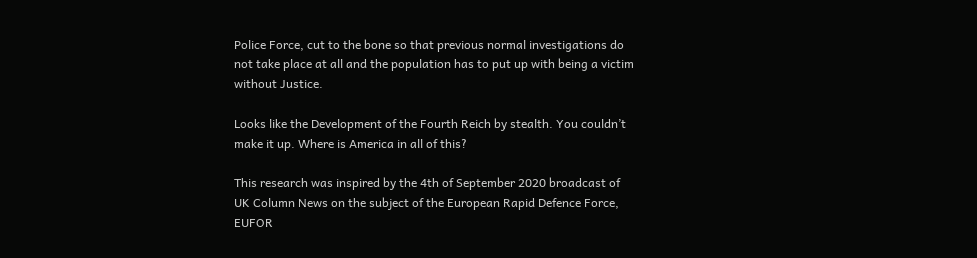Police Force, cut to the bone so that previous normal investigations do not take place at all and the population has to put up with being a victim without Justice.

Looks like the Development of the Fourth Reich by stealth. You couldn’t make it up. Where is America in all of this?

This research was inspired by the 4th of September 2020 broadcast of UK Column News on the subject of the European Rapid Defence Force, EUFOR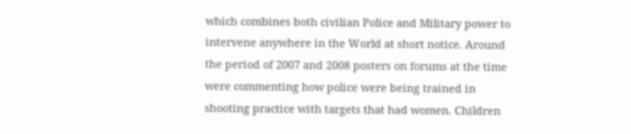which combines both civilian Police and Military power to intervene anywhere in the World at short notice. Around the period of 2007 and 2008 posters on forums at the time were commenting how police were being trained in shooting practice with targets that had women. Children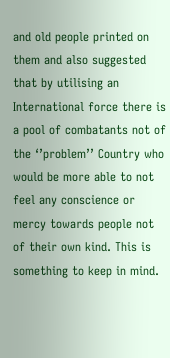and old people printed on them and also suggested that by utilising an International force there is a pool of combatants not of the ‘’problem’’ Country who would be more able to not feel any conscience or mercy towards people not of their own kind. This is something to keep in mind.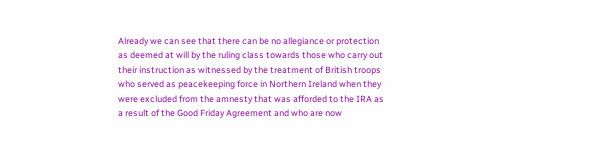Already we can see that there can be no allegiance or protection as deemed at will by the ruling class towards those who carry out their instruction as witnessed by the treatment of British troops who served as peacekeeping force in Northern Ireland when they were excluded from the amnesty that was afforded to the IRA as a result of the Good Friday Agreement and who are now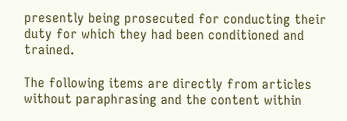presently being prosecuted for conducting their duty for which they had been conditioned and trained.

The following items are directly from articles without paraphrasing and the content within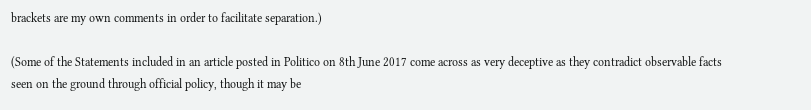brackets are my own comments in order to facilitate separation.)

(Some of the Statements included in an article posted in Politico on 8th June 2017 come across as very deceptive as they contradict observable facts seen on the ground through official policy, though it may be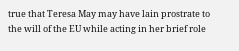true that Teresa May may have lain prostrate to the will of the EU while acting in her brief role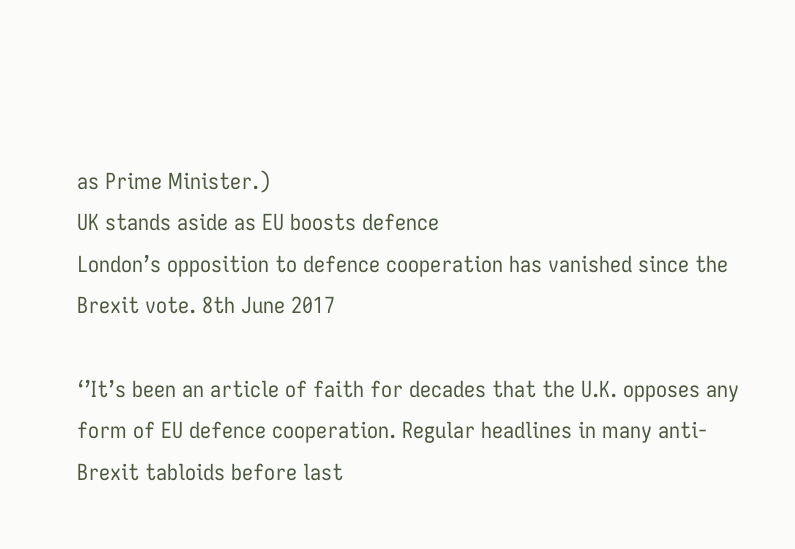as Prime Minister.)
UK stands aside as EU boosts defence
London’s opposition to defence cooperation has vanished since the Brexit vote. 8th June 2017

‘’It’s been an article of faith for decades that the U.K. opposes any form of EU defence cooperation. Regular headlines in many anti-Brexit tabloids before last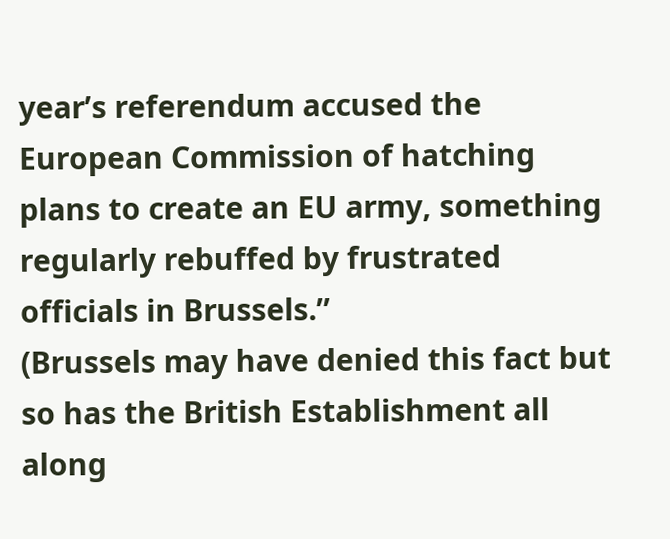year’s referendum accused the European Commission of hatching plans to create an EU army, something regularly rebuffed by frustrated officials in Brussels.’’
(Brussels may have denied this fact but so has the British Establishment all along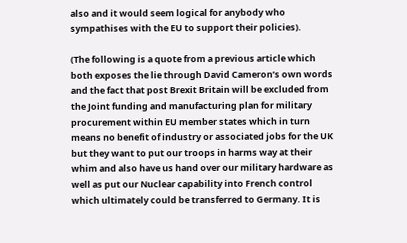also and it would seem logical for anybody who sympathises with the EU to support their policies).

(The following is a quote from a previous article which both exposes the lie through David Cameron’s own words and the fact that post Brexit Britain will be excluded from the Joint funding and manufacturing plan for military procurement within EU member states which in turn means no benefit of industry or associated jobs for the UK but they want to put our troops in harms way at their whim and also have us hand over our military hardware as well as put our Nuclear capability into French control which ultimately could be transferred to Germany. It is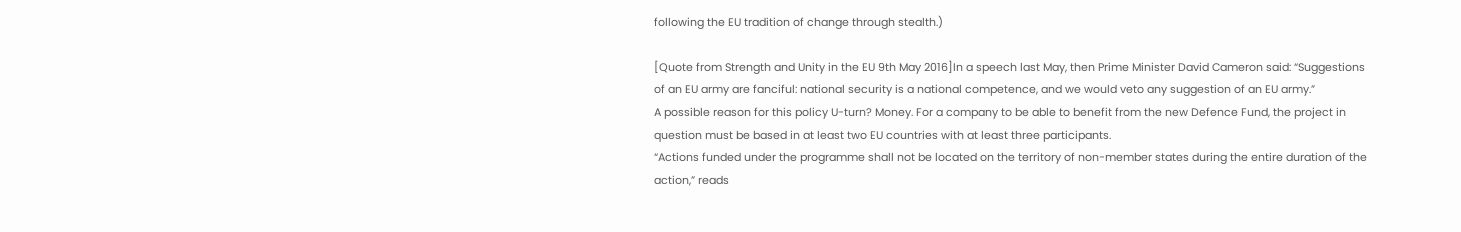following the EU tradition of change through stealth.)

[Quote from Strength and Unity in the EU 9th May 2016]In a speech last May, then Prime Minister David Cameron said: “Suggestions of an EU army are fanciful: national security is a national competence, and we would veto any suggestion of an EU army.”
A possible reason for this policy U-turn? Money. For a company to be able to benefit from the new Defence Fund, the project in question must be based in at least two EU countries with at least three participants.
“Actions funded under the programme shall not be located on the territory of non-member states during the entire duration of the action,” reads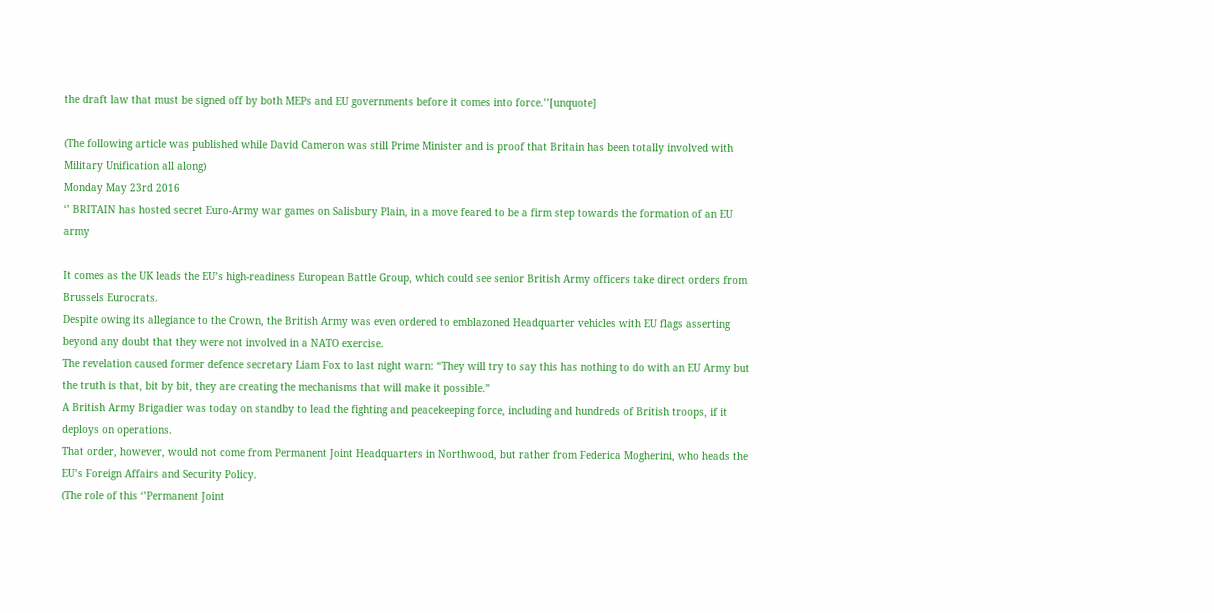the draft law that must be signed off by both MEPs and EU governments before it comes into force.’’[unquote]

(The following article was published while David Cameron was still Prime Minister and is proof that Britain has been totally involved with Military Unification all along)
Monday May 23rd 2016
‘’ BRITAIN has hosted secret Euro-Army war games on Salisbury Plain, in a move feared to be a firm step towards the formation of an EU army

It comes as the UK leads the EU’s high-readiness European Battle Group, which could see senior British Army officers take direct orders from Brussels Eurocrats.
Despite owing its allegiance to the Crown, the British Army was even ordered to emblazoned Headquarter vehicles with EU flags asserting beyond any doubt that they were not involved in a NATO exercise.
The revelation caused former defence secretary Liam Fox to last night warn: “They will try to say this has nothing to do with an EU Army but the truth is that, bit by bit, they are creating the mechanisms that will make it possible.”
A British Army Brigadier was today on standby to lead the fighting and peacekeeping force, including and hundreds of British troops, if it deploys on operations.
That order, however, would not come from Permanent Joint Headquarters in Northwood, but rather from Federica Mogherini, who heads the EU’s Foreign Affairs and Security Policy.
(The role of this ‘’Permanent Joint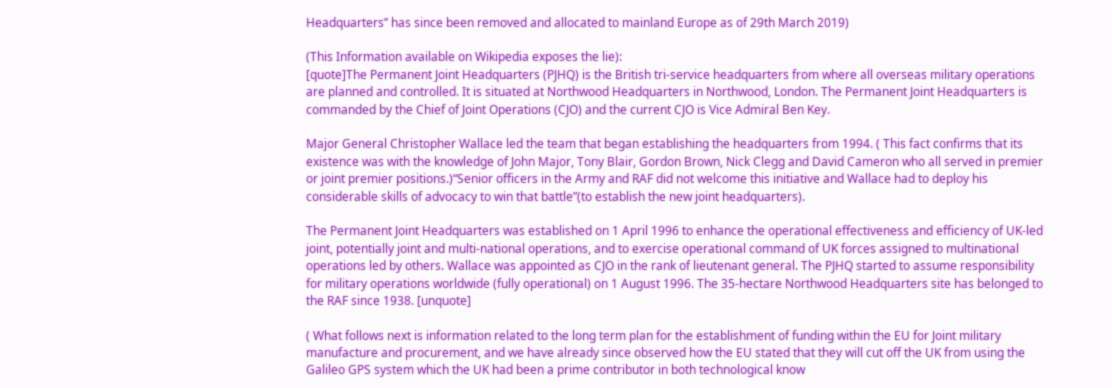Headquarters’’ has since been removed and allocated to mainland Europe as of 29th March 2019)

(This Information available on Wikipedia exposes the lie):
[quote]The Permanent Joint Headquarters (PJHQ) is the British tri-service headquarters from where all overseas military operations are planned and controlled. It is situated at Northwood Headquarters in Northwood, London. The Permanent Joint Headquarters is commanded by the Chief of Joint Operations (CJO) and the current CJO is Vice Admiral Ben Key.

Major General Christopher Wallace led the team that began establishing the headquarters from 1994. ( This fact confirms that its existence was with the knowledge of John Major, Tony Blair, Gordon Brown, Nick Clegg and David Cameron who all served in premier or joint premier positions.)“Senior officers in the Army and RAF did not welcome this initiative and Wallace had to deploy his considerable skills of advocacy to win that battle”(to establish the new joint headquarters).

The Permanent Joint Headquarters was established on 1 April 1996 to enhance the operational effectiveness and efficiency of UK-led joint, potentially joint and multi-national operations, and to exercise operational command of UK forces assigned to multinational operations led by others. Wallace was appointed as CJO in the rank of lieutenant general. The PJHQ started to assume responsibility for military operations worldwide (fully operational) on 1 August 1996. The 35-hectare Northwood Headquarters site has belonged to the RAF since 1938. [unquote]

( What follows next is information related to the long term plan for the establishment of funding within the EU for Joint military manufacture and procurement, and we have already since observed how the EU stated that they will cut off the UK from using the Galileo GPS system which the UK had been a prime contributor in both technological know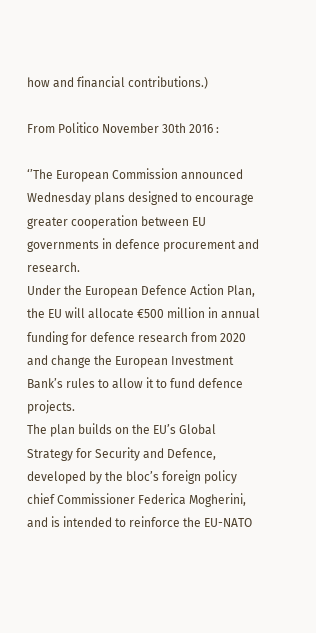how and financial contributions.)

From Politico November 30th 2016 :

‘’The European Commission announced Wednesday plans designed to encourage greater cooperation between EU governments in defence procurement and research.
Under the European Defence Action Plan, the EU will allocate €500 million in annual funding for defence research from 2020 and change the European Investment Bank’s rules to allow it to fund defence projects.
The plan builds on the EU’s Global Strategy for Security and Defence, developed by the bloc’s foreign policy chief Commissioner Federica Mogherini, and is intended to reinforce the EU-NATO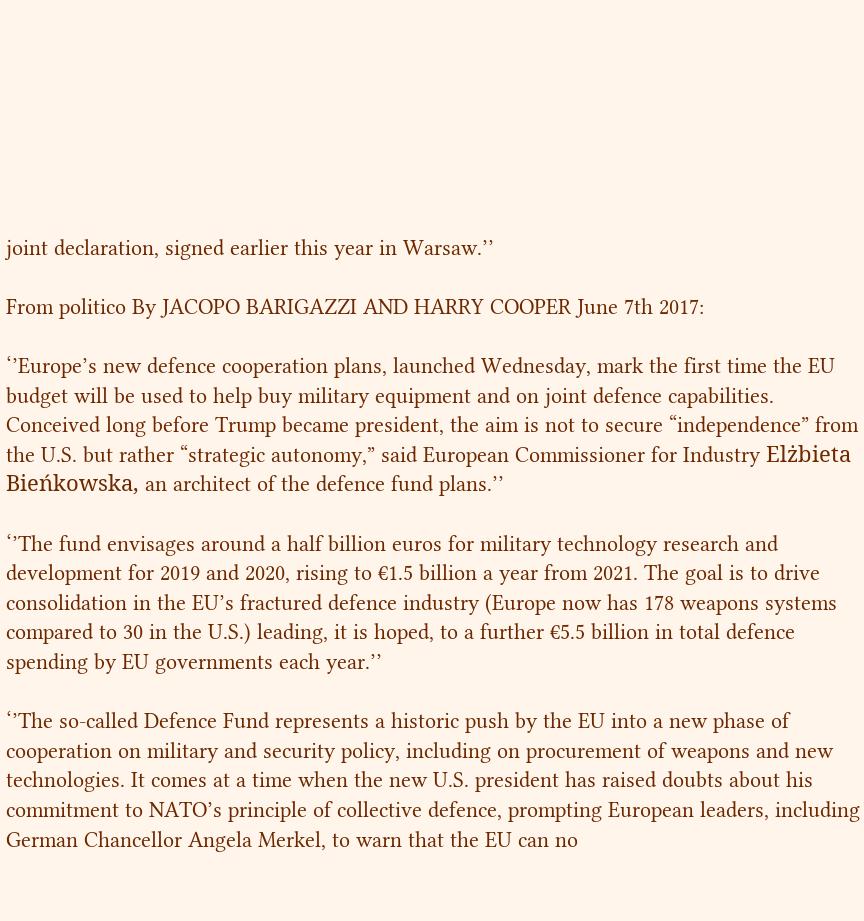joint declaration, signed earlier this year in Warsaw.’’

From politico By JACOPO BARIGAZZI AND HARRY COOPER June 7th 2017:

‘’Europe’s new defence cooperation plans, launched Wednesday, mark the first time the EU budget will be used to help buy military equipment and on joint defence capabilities. Conceived long before Trump became president, the aim is not to secure “independence” from the U.S. but rather “strategic autonomy,” said European Commissioner for Industry Elżbieta Bieńkowska, an architect of the defence fund plans.’’

‘’The fund envisages around a half billion euros for military technology research and development for 2019 and 2020, rising to €1.5 billion a year from 2021. The goal is to drive consolidation in the EU’s fractured defence industry (Europe now has 178 weapons systems compared to 30 in the U.S.) leading, it is hoped, to a further €5.5 billion in total defence spending by EU governments each year.’’

‘’The so-called Defence Fund represents a historic push by the EU into a new phase of cooperation on military and security policy, including on procurement of weapons and new technologies. It comes at a time when the new U.S. president has raised doubts about his commitment to NATO’s principle of collective defence, prompting European leaders, including German Chancellor Angela Merkel, to warn that the EU can no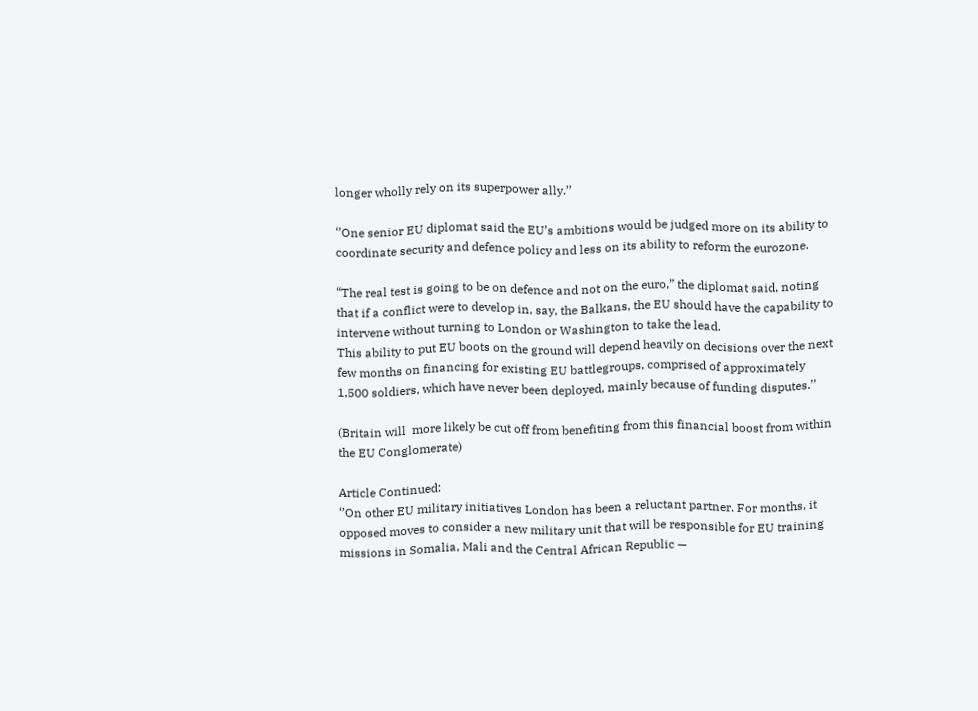longer wholly rely on its superpower ally.’’

‘’One senior EU diplomat said the EU’s ambitions would be judged more on its ability to coordinate security and defence policy and less on its ability to reform the eurozone.

“The real test is going to be on defence and not on the euro,” the diplomat said, noting that if a conflict were to develop in, say, the Balkans, the EU should have the capability to intervene without turning to London or Washington to take the lead.
This ability to put EU boots on the ground will depend heavily on decisions over the next few months on financing for existing EU battlegroups, comprised of approximately 1,500 soldiers, which have never been deployed, mainly because of funding disputes.’’

(Britain will  more likely be cut off from benefiting from this financial boost from within the EU Conglomerate)

Article Continued:
‘’On other EU military initiatives London has been a reluctant partner. For months, it opposed moves to consider a new military unit that will be responsible for EU training missions in Somalia, Mali and the Central African Republic —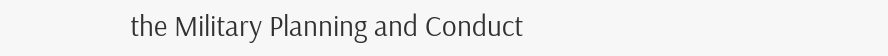the Military Planning and Conduct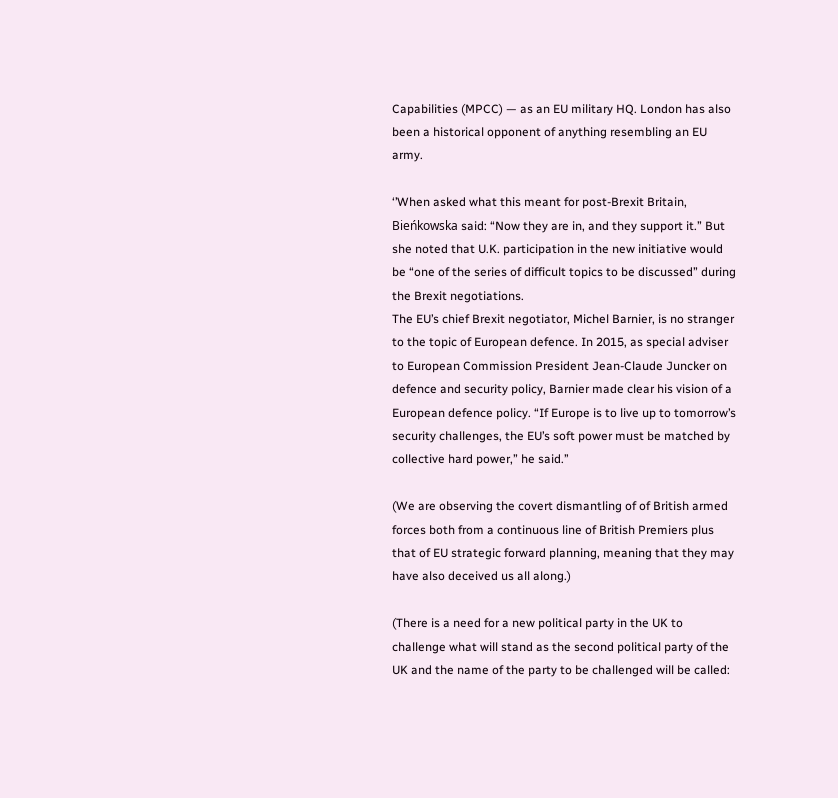Capabilities (MPCC) — as an EU military HQ. London has also been a historical opponent of anything resembling an EU army.

‘’When asked what this meant for post-Brexit Britain, Bieńkowska said: “Now they are in, and they support it.” But she noted that U.K. participation in the new initiative would be “one of the series of difficult topics to be discussed” during the Brexit negotiations.
The EU’s chief Brexit negotiator, Michel Barnier, is no stranger to the topic of European defence. In 2015, as special adviser to European Commission President Jean-Claude Juncker on defence and security policy, Barnier made clear his vision of a European defence policy. “If Europe is to live up to tomorrow’s security challenges, the EU’s soft power must be matched by collective hard power,” he said.’’

(We are observing the covert dismantling of of British armed forces both from a continuous line of British Premiers plus that of EU strategic forward planning, meaning that they may have also deceived us all along.)

(There is a need for a new political party in the UK to challenge what will stand as the second political party of the UK and the name of the party to be challenged will be called: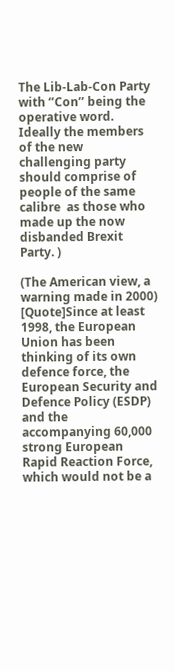The Lib-Lab-Con Party with ‘’Con’’ being the operative word. Ideally the members of the new challenging party should comprise of people of the same calibre  as those who made up the now disbanded Brexit Party. )

(The American view, a warning made in 2000)
[Quote]Since at least 1998, the European Union has been thinking of its own defence force, the European Security and Defence Policy (ESDP) and the accompanying 60,000 strong European Rapid Reaction Force, which would not be a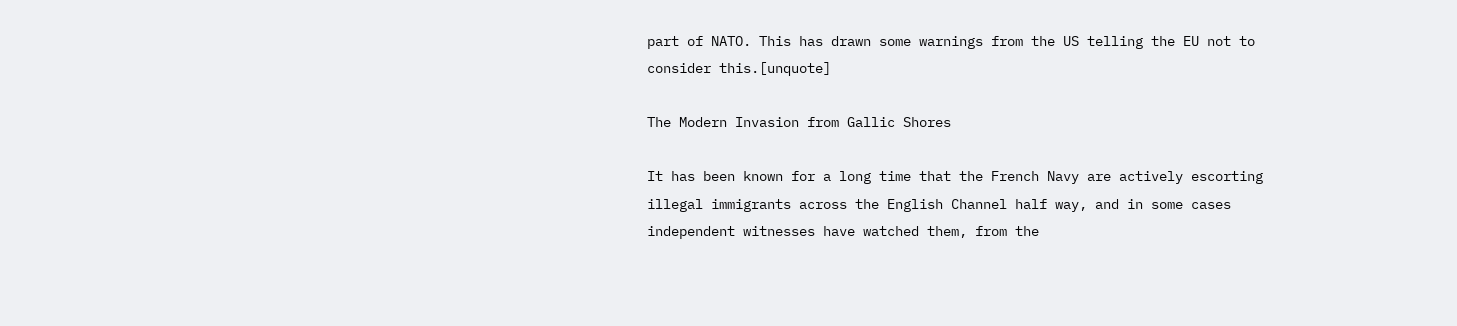part of NATO. This has drawn some warnings from the US telling the EU not to consider this.[unquote]

The Modern Invasion from Gallic Shores

It has been known for a long time that the French Navy are actively escorting illegal immigrants across the English Channel half way, and in some cases independent witnesses have watched them, from the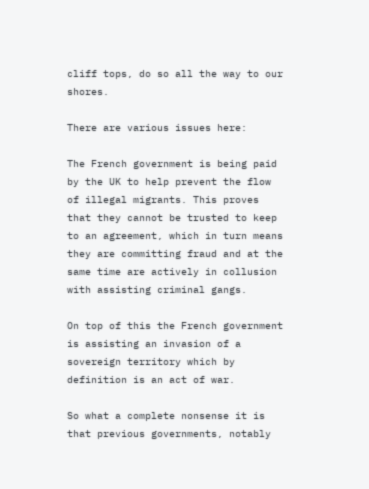cliff tops, do so all the way to our shores.

There are various issues here:

The French government is being paid by the UK to help prevent the flow of illegal migrants. This proves that they cannot be trusted to keep to an agreement, which in turn means they are committing fraud and at the same time are actively in collusion with assisting criminal gangs.

On top of this the French government is assisting an invasion of a sovereign territory which by definition is an act of war.

So what a complete nonsense it is that previous governments, notably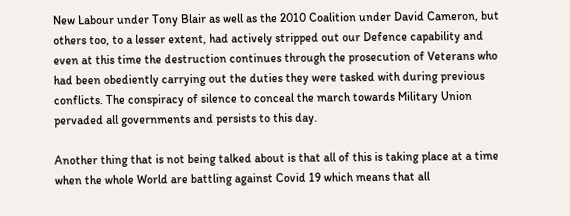New Labour under Tony Blair as well as the 2010 Coalition under David Cameron, but others too, to a lesser extent, had actively stripped out our Defence capability and even at this time the destruction continues through the prosecution of Veterans who had been obediently carrying out the duties they were tasked with during previous conflicts. The conspiracy of silence to conceal the march towards Military Union pervaded all governments and persists to this day.

Another thing that is not being talked about is that all of this is taking place at a time when the whole World are battling against Covid 19 which means that all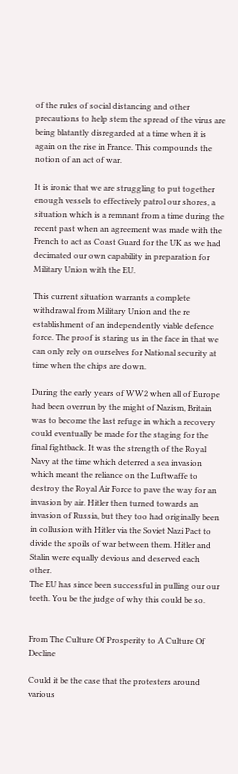of the rules of social distancing and other precautions to help stem the spread of the virus are being blatantly disregarded at a time when it is again on the rise in France. This compounds the notion of an act of war.

It is ironic that we are struggling to put together enough vessels to effectively patrol our shores, a situation which is a remnant from a time during the recent past when an agreement was made with the French to act as Coast Guard for the UK as we had decimated our own capability in preparation for Military Union with the EU.

This current situation warrants a complete withdrawal from Military Union and the re establishment of an independently viable defence force. The proof is staring us in the face in that we can only rely on ourselves for National security at time when the chips are down.

During the early years of WW2 when all of Europe had been overrun by the might of Nazism, Britain was to become the last refuge in which a recovery could eventually be made for the staging for the final fightback. It was the strength of the Royal Navy at the time which deterred a sea invasion which meant the reliance on the Luftwaffe to destroy the Royal Air Force to pave the way for an invasion by air. Hitler then turned towards an invasion of Russia, but they too had originally been in collusion with Hitler via the Soviet Nazi Pact to divide the spoils of war between them. Hitler and Stalin were equally devious and deserved each other.
The EU has since been successful in pulling our our teeth. You be the judge of why this could be so.


From The Culture Of Prosperity to A Culture Of Decline

Could it be the case that the protesters around various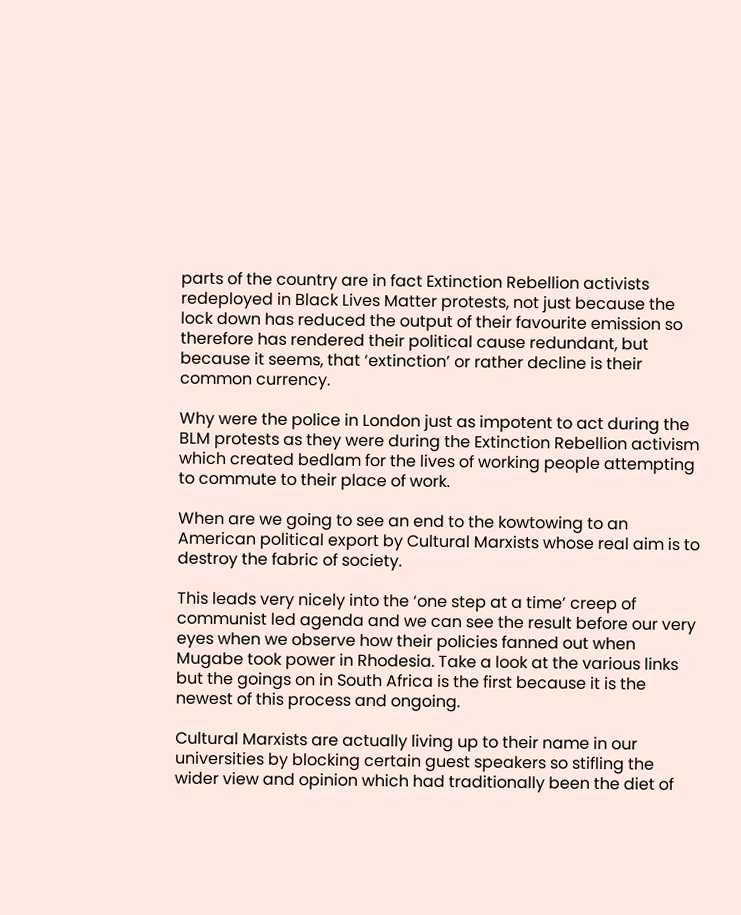parts of the country are in fact Extinction Rebellion activists redeployed in Black Lives Matter protests, not just because the lock down has reduced the output of their favourite emission so therefore has rendered their political cause redundant, but because it seems, that ‘extinction’ or rather decline is their common currency.

Why were the police in London just as impotent to act during the BLM protests as they were during the Extinction Rebellion activism which created bedlam for the lives of working people attempting to commute to their place of work.

When are we going to see an end to the kowtowing to an American political export by Cultural Marxists whose real aim is to destroy the fabric of society.

This leads very nicely into the ‘one step at a time’ creep of communist led agenda and we can see the result before our very eyes when we observe how their policies fanned out when Mugabe took power in Rhodesia. Take a look at the various links but the goings on in South Africa is the first because it is the newest of this process and ongoing.

Cultural Marxists are actually living up to their name in our universities by blocking certain guest speakers so stifling the wider view and opinion which had traditionally been the diet of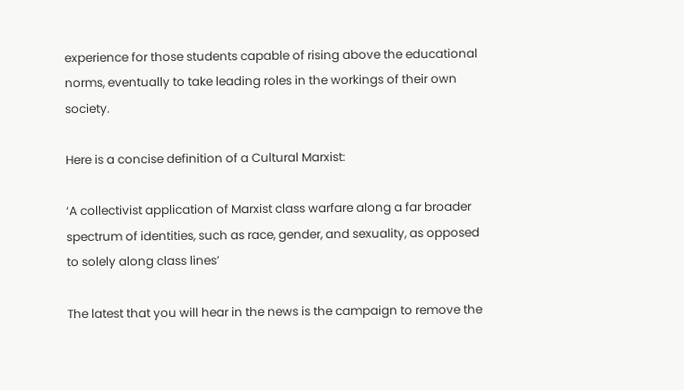experience for those students capable of rising above the educational norms, eventually to take leading roles in the workings of their own society.

Here is a concise definition of a Cultural Marxist:

‘A collectivist application of Marxist class warfare along a far broader spectrum of identities, such as race, gender, and sexuality, as opposed to solely along class lines’

The latest that you will hear in the news is the campaign to remove the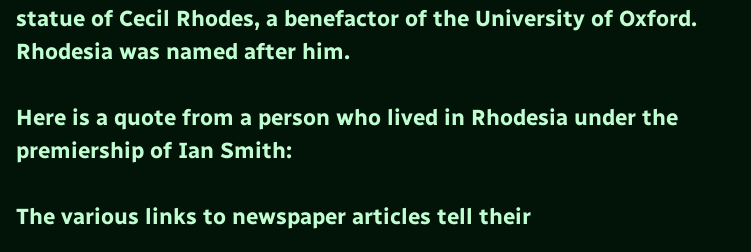statue of Cecil Rhodes, a benefactor of the University of Oxford. Rhodesia was named after him.

Here is a quote from a person who lived in Rhodesia under the premiership of Ian Smith:

The various links to newspaper articles tell their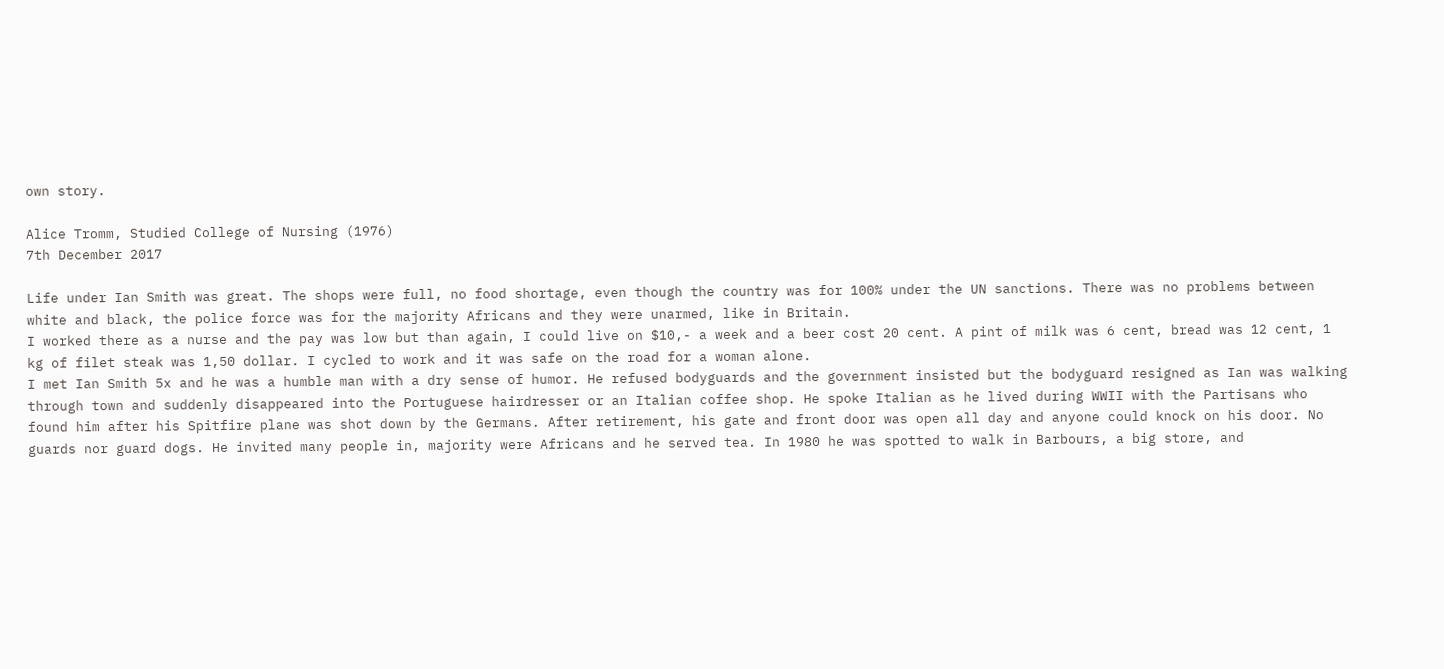own story.

Alice Tromm, Studied College of Nursing (1976)
7th December 2017

Life under Ian Smith was great. The shops were full, no food shortage, even though the country was for 100% under the UN sanctions. There was no problems between white and black, the police force was for the majority Africans and they were unarmed, like in Britain.
I worked there as a nurse and the pay was low but than again, I could live on $10,- a week and a beer cost 20 cent. A pint of milk was 6 cent, bread was 12 cent, 1 kg of filet steak was 1,50 dollar. I cycled to work and it was safe on the road for a woman alone.
I met Ian Smith 5x and he was a humble man with a dry sense of humor. He refused bodyguards and the government insisted but the bodyguard resigned as Ian was walking through town and suddenly disappeared into the Portuguese hairdresser or an Italian coffee shop. He spoke Italian as he lived during WWII with the Partisans who found him after his Spitfire plane was shot down by the Germans. After retirement, his gate and front door was open all day and anyone could knock on his door. No guards nor guard dogs. He invited many people in, majority were Africans and he served tea. In 1980 he was spotted to walk in Barbours, a big store, and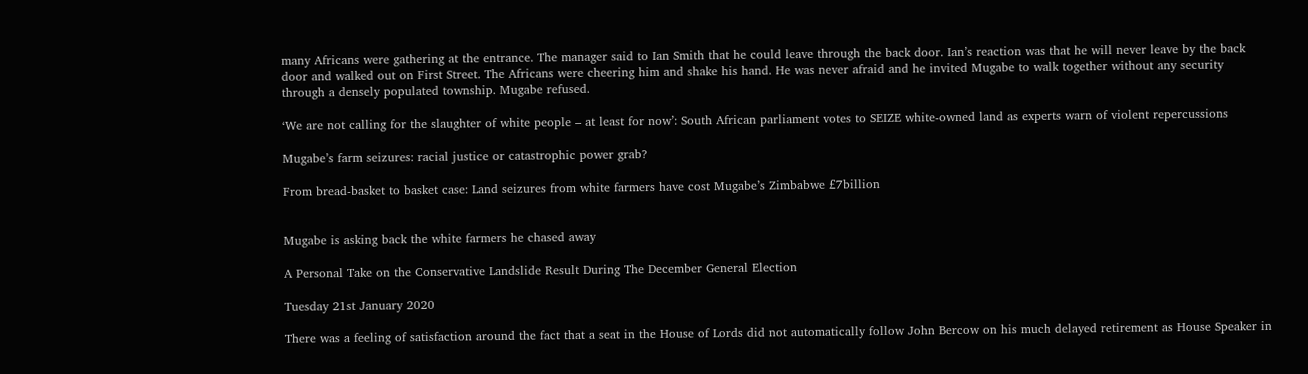many Africans were gathering at the entrance. The manager said to Ian Smith that he could leave through the back door. Ian’s reaction was that he will never leave by the back door and walked out on First Street. The Africans were cheering him and shake his hand. He was never afraid and he invited Mugabe to walk together without any security through a densely populated township. Mugabe refused.

‘We are not calling for the slaughter of white people – at least for now’: South African parliament votes to SEIZE white-owned land as experts warn of violent repercussions

Mugabe’s farm seizures: racial justice or catastrophic power grab?

From bread-basket to basket case: Land seizures from white farmers have cost Mugabe’s Zimbabwe £7billion


Mugabe is asking back the white farmers he chased away

A Personal Take on the Conservative Landslide Result During The December General Election

Tuesday 21st January 2020

There was a feeling of satisfaction around the fact that a seat in the House of Lords did not automatically follow John Bercow on his much delayed retirement as House Speaker in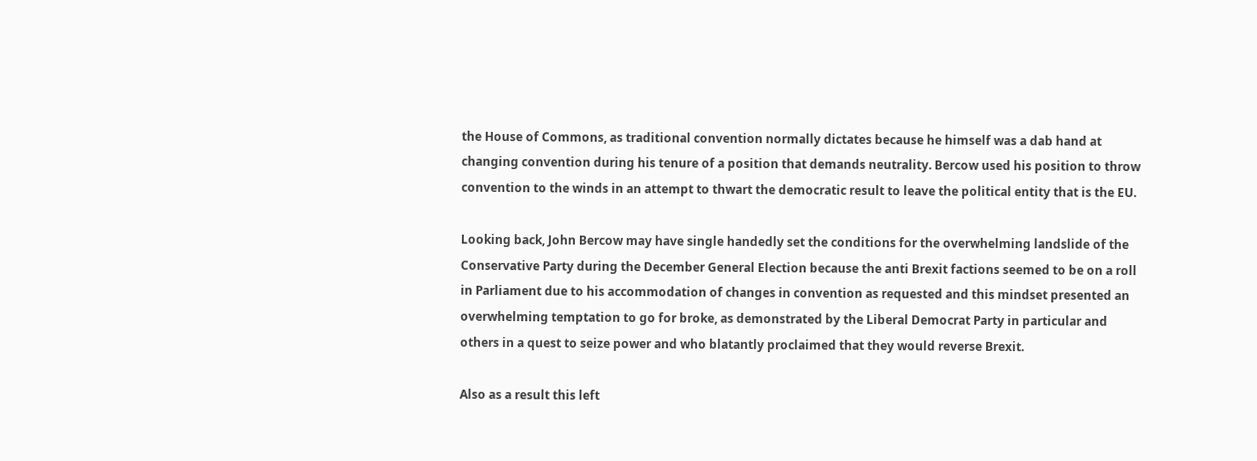the House of Commons, as traditional convention normally dictates because he himself was a dab hand at changing convention during his tenure of a position that demands neutrality. Bercow used his position to throw convention to the winds in an attempt to thwart the democratic result to leave the political entity that is the EU.

Looking back, John Bercow may have single handedly set the conditions for the overwhelming landslide of the Conservative Party during the December General Election because the anti Brexit factions seemed to be on a roll in Parliament due to his accommodation of changes in convention as requested and this mindset presented an overwhelming temptation to go for broke, as demonstrated by the Liberal Democrat Party in particular and others in a quest to seize power and who blatantly proclaimed that they would reverse Brexit.

Also as a result this left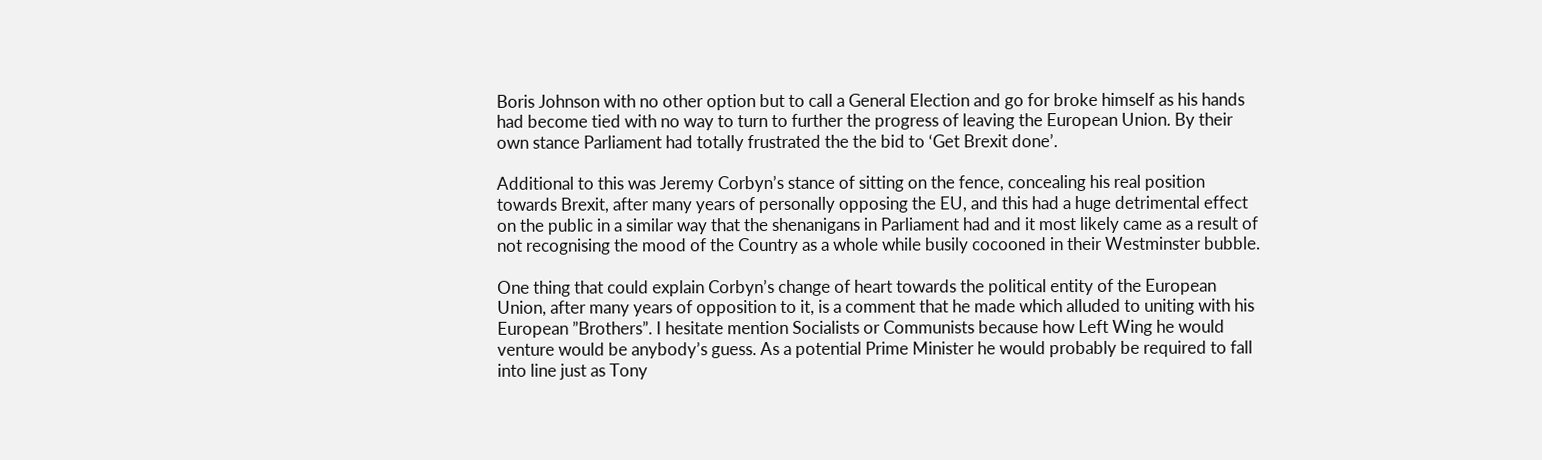Boris Johnson with no other option but to call a General Election and go for broke himself as his hands had become tied with no way to turn to further the progress of leaving the European Union. By their own stance Parliament had totally frustrated the the bid to ‘Get Brexit done’.

Additional to this was Jeremy Corbyn’s stance of sitting on the fence, concealing his real position towards Brexit, after many years of personally opposing the EU, and this had a huge detrimental effect on the public in a similar way that the shenanigans in Parliament had and it most likely came as a result of not recognising the mood of the Country as a whole while busily cocooned in their Westminster bubble.

One thing that could explain Corbyn’s change of heart towards the political entity of the European Union, after many years of opposition to it, is a comment that he made which alluded to uniting with his European ”Brothers”. I hesitate mention Socialists or Communists because how Left Wing he would venture would be anybody’s guess. As a potential Prime Minister he would probably be required to fall into line just as Tony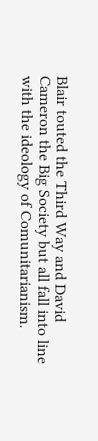Blair touted the Third Way and David Cameron the Big Society but all fall into line with the ideology of Comunitarianism.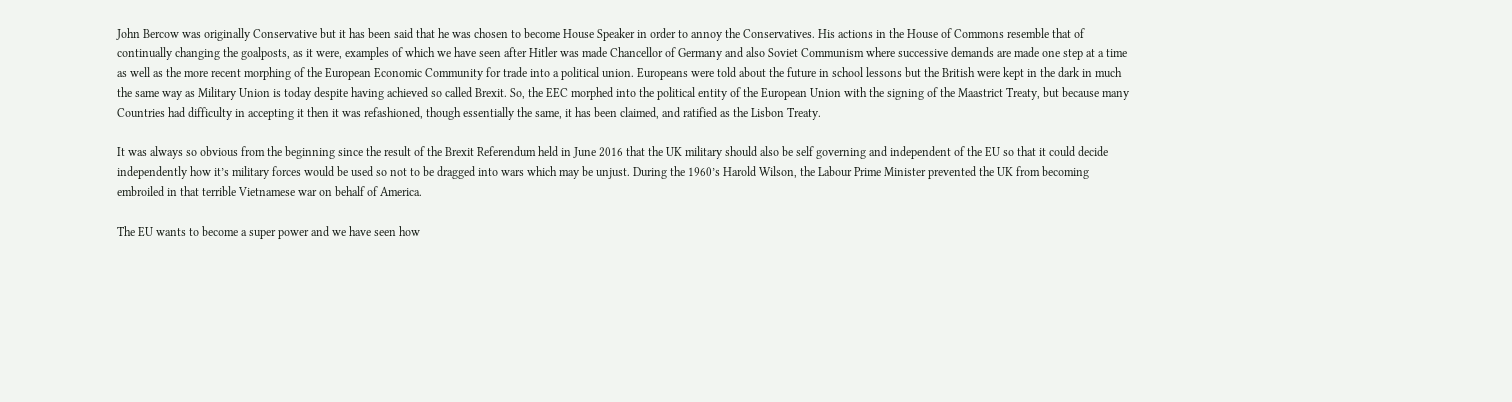John Bercow was originally Conservative but it has been said that he was chosen to become House Speaker in order to annoy the Conservatives. His actions in the House of Commons resemble that of continually changing the goalposts, as it were, examples of which we have seen after Hitler was made Chancellor of Germany and also Soviet Communism where successive demands are made one step at a time as well as the more recent morphing of the European Economic Community for trade into a political union. Europeans were told about the future in school lessons but the British were kept in the dark in much the same way as Military Union is today despite having achieved so called Brexit. So, the EEC morphed into the political entity of the European Union with the signing of the Maastrict Treaty, but because many Countries had difficulty in accepting it then it was refashioned, though essentially the same, it has been claimed, and ratified as the Lisbon Treaty.

It was always so obvious from the beginning since the result of the Brexit Referendum held in June 2016 that the UK military should also be self governing and independent of the EU so that it could decide independently how it’s military forces would be used so not to be dragged into wars which may be unjust. During the 1960’s Harold Wilson, the Labour Prime Minister prevented the UK from becoming embroiled in that terrible Vietnamese war on behalf of America.

The EU wants to become a super power and we have seen how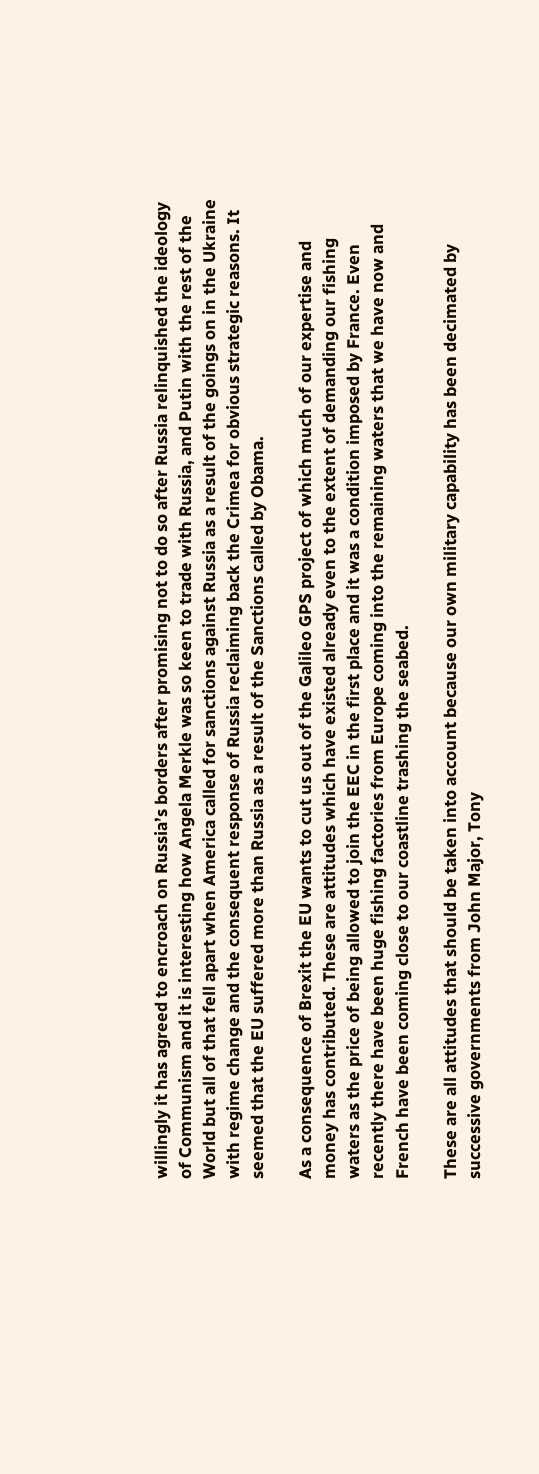willingly it has agreed to encroach on Russia’s borders after promising not to do so after Russia relinquished the ideology of Communism and it is interesting how Angela Merkle was so keen to trade with Russia, and Putin with the rest of the World but all of that fell apart when America called for sanctions against Russia as a result of the goings on in the Ukraine with regime change and the consequent response of Russia reclaiming back the Crimea for obvious strategic reasons. It seemed that the EU suffered more than Russia as a result of the Sanctions called by Obama.

As a consequence of Brexit the EU wants to cut us out of the Galileo GPS project of which much of our expertise and money has contributed. These are attitudes which have existed already even to the extent of demanding our fishing waters as the price of being allowed to join the EEC in the first place and it was a condition imposed by France. Even recently there have been huge fishing factories from Europe coming into the remaining waters that we have now and French have been coming close to our coastline trashing the seabed.

These are all attitudes that should be taken into account because our own military capability has been decimated by successive governments from John Major, Tony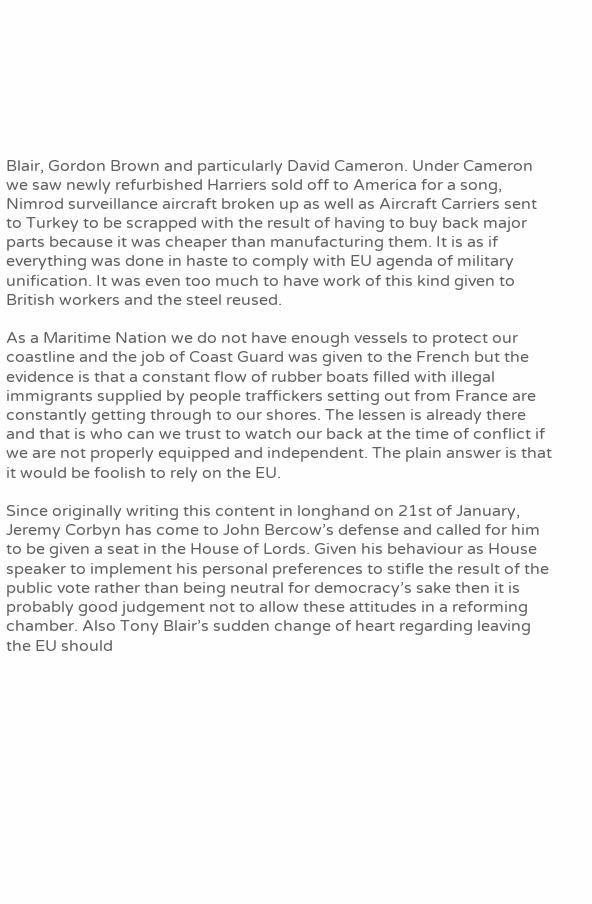Blair, Gordon Brown and particularly David Cameron. Under Cameron we saw newly refurbished Harriers sold off to America for a song, Nimrod surveillance aircraft broken up as well as Aircraft Carriers sent to Turkey to be scrapped with the result of having to buy back major parts because it was cheaper than manufacturing them. It is as if everything was done in haste to comply with EU agenda of military unification. It was even too much to have work of this kind given to British workers and the steel reused.

As a Maritime Nation we do not have enough vessels to protect our coastline and the job of Coast Guard was given to the French but the evidence is that a constant flow of rubber boats filled with illegal immigrants supplied by people traffickers setting out from France are constantly getting through to our shores. The lessen is already there and that is who can we trust to watch our back at the time of conflict if we are not properly equipped and independent. The plain answer is that it would be foolish to rely on the EU.

Since originally writing this content in longhand on 21st of January, Jeremy Corbyn has come to John Bercow’s defense and called for him to be given a seat in the House of Lords. Given his behaviour as House speaker to implement his personal preferences to stifle the result of the public vote rather than being neutral for democracy’s sake then it is probably good judgement not to allow these attitudes in a reforming chamber. Also Tony Blair’s sudden change of heart regarding leaving the EU should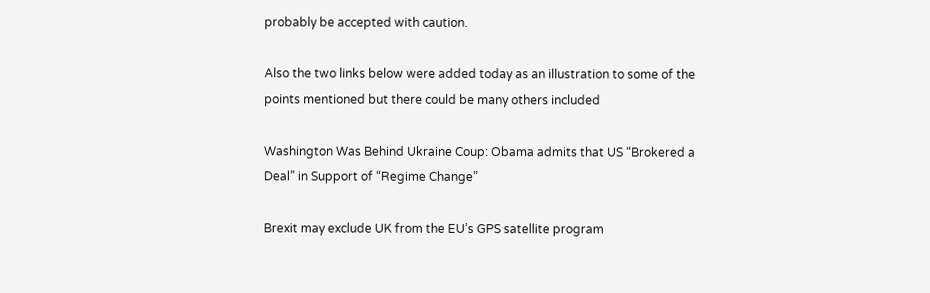probably be accepted with caution.

Also the two links below were added today as an illustration to some of the points mentioned but there could be many others included

Washington Was Behind Ukraine Coup: Obama admits that US “Brokered a Deal” in Support of “Regime Change”

Brexit may exclude UK from the EU’s GPS satellite program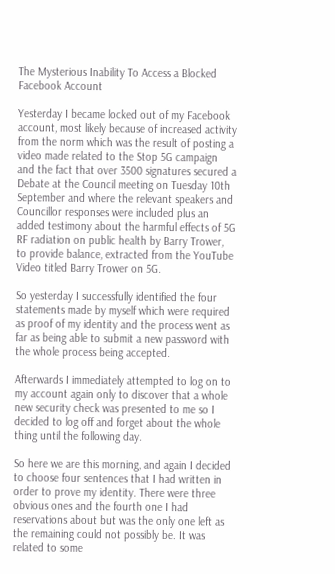The Mysterious Inability To Access a Blocked Facebook Account

Yesterday I became locked out of my Facebook account, most likely because of increased activity from the norm which was the result of posting a video made related to the Stop 5G campaign and the fact that over 3500 signatures secured a Debate at the Council meeting on Tuesday 10th September and where the relevant speakers and Councillor responses were included plus an added testimony about the harmful effects of 5G RF radiation on public health by Barry Trower, to provide balance, extracted from the YouTube Video titled Barry Trower on 5G.

So yesterday I successfully identified the four statements made by myself which were required as proof of my identity and the process went as far as being able to submit a new password with the whole process being accepted.

Afterwards I immediately attempted to log on to my account again only to discover that a whole new security check was presented to me so I decided to log off and forget about the whole thing until the following day.

So here we are this morning, and again I decided to choose four sentences that I had written in order to prove my identity. There were three obvious ones and the fourth one I had reservations about but was the only one left as the remaining could not possibly be. It was related to some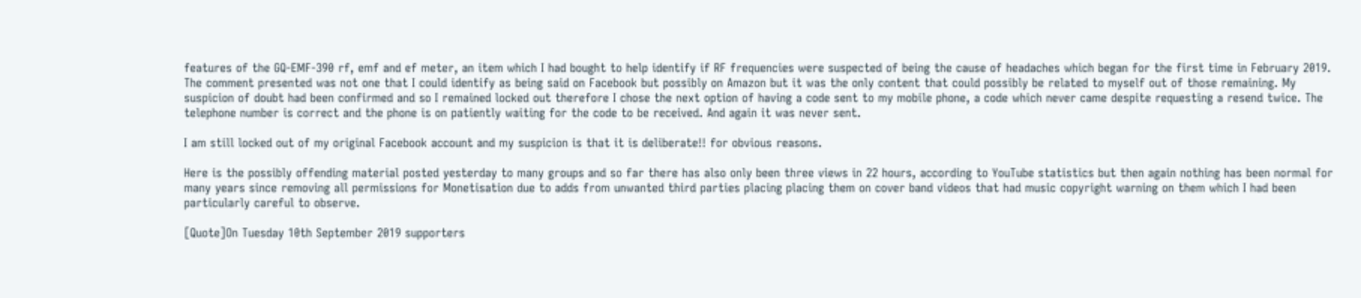features of the GQ-EMF-390 rf, emf and ef meter, an item which I had bought to help identify if RF frequencies were suspected of being the cause of headaches which began for the first time in February 2019. The comment presented was not one that I could identify as being said on Facebook but possibly on Amazon but it was the only content that could possibly be related to myself out of those remaining. My suspicion of doubt had been confirmed and so I remained locked out therefore I chose the next option of having a code sent to my mobile phone, a code which never came despite requesting a resend twice. The telephone number is correct and the phone is on patiently waiting for the code to be received. And again it was never sent.

I am still locked out of my original Facebook account and my suspicion is that it is deliberate!! for obvious reasons.

Here is the possibly offending material posted yesterday to many groups and so far there has also only been three views in 22 hours, according to YouTube statistics but then again nothing has been normal for many years since removing all permissions for Monetisation due to adds from unwanted third parties placing placing them on cover band videos that had music copyright warning on them which I had been particularly careful to observe.

[Quote]On Tuesday 10th September 2019 supporters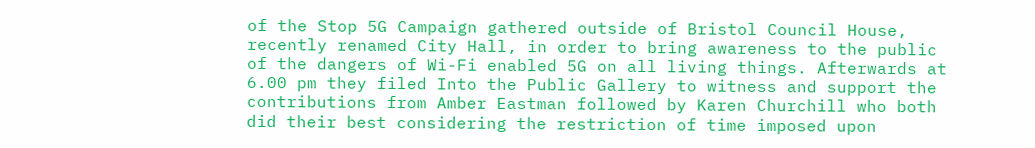of the Stop 5G Campaign gathered outside of Bristol Council House, recently renamed City Hall, in order to bring awareness to the public of the dangers of Wi-Fi enabled 5G on all living things. Afterwards at 6.00 pm they filed Into the Public Gallery to witness and support the contributions from Amber Eastman followed by Karen Churchill who both did their best considering the restriction of time imposed upon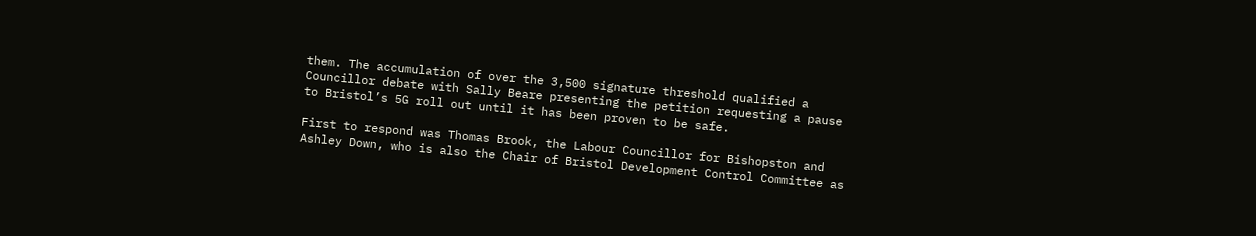them. The accumulation of over the 3,500 signature threshold qualified a Councillor debate with Sally Beare presenting the petition requesting a pause to Bristol’s 5G roll out until it has been proven to be safe.

First to respond was Thomas Brook, the Labour Councillor for Bishopston and Ashley Down, who is also the Chair of Bristol Development Control Committee as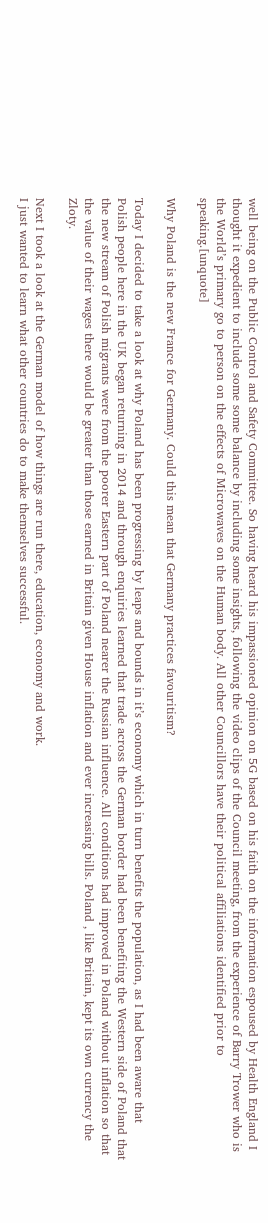well being on the Public Control and Safety Committee. So having heard his impassioned opinion on 5G based on his faith on the information espoused by Health England I thought it expedient to include some some balance by including some insights, following the video clips of the Council meeting, from the experience of Barry Trower who is the World’s primary go to person on the effects of Microwaves on the Human body. All other Councillors have their political affiliations identified prior to speaking.[unquote]

Why Poland is the new France for Germany. Could this mean that Germany practices favouritism?

Today I decided to take a look at why Poland has been progressing by leaps and bounds in it’s economy which in turn benefits the population, as I had been aware that Polish people here in the UK began returning in 2014 and through enquiries learned that trade across the German border had been benefiting the Western side of Poland that the new stream of Polish migrants were from the poorer Eastern part of Poland nearer the Russian influence. All conditions had improved in Poland without inflation so that the value of their wages there would be greater than those earned in Britain given House inflation and ever increasing bills. Poland , like Britain, kept its own currency the Zloty.

Next I took a look at the German model of how things are run there, education, economy and work.
I just wanted to learn what other countries do to make themselves successful.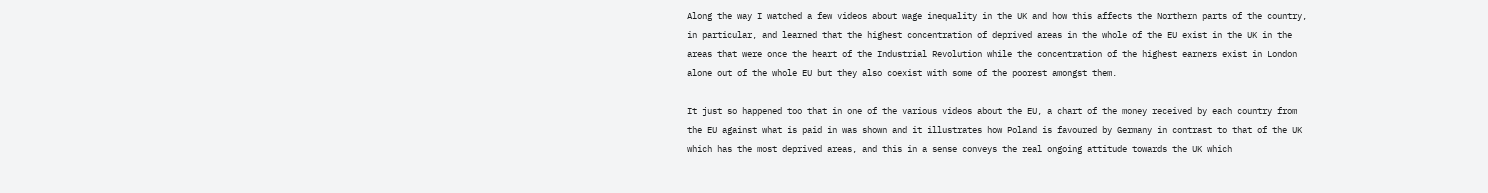Along the way I watched a few videos about wage inequality in the UK and how this affects the Northern parts of the country, in particular, and learned that the highest concentration of deprived areas in the whole of the EU exist in the UK in the areas that were once the heart of the Industrial Revolution while the concentration of the highest earners exist in London alone out of the whole EU but they also coexist with some of the poorest amongst them.

It just so happened too that in one of the various videos about the EU, a chart of the money received by each country from the EU against what is paid in was shown and it illustrates how Poland is favoured by Germany in contrast to that of the UK which has the most deprived areas, and this in a sense conveys the real ongoing attitude towards the UK which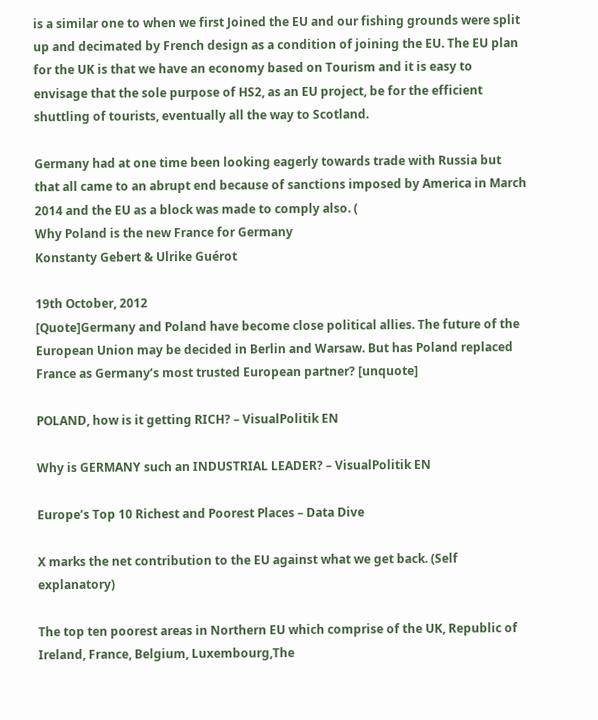is a similar one to when we first Joined the EU and our fishing grounds were split up and decimated by French design as a condition of joining the EU. The EU plan for the UK is that we have an economy based on Tourism and it is easy to envisage that the sole purpose of HS2, as an EU project, be for the efficient shuttling of tourists, eventually all the way to Scotland.

Germany had at one time been looking eagerly towards trade with Russia but that all came to an abrupt end because of sanctions imposed by America in March 2014 and the EU as a block was made to comply also. (
Why Poland is the new France for Germany
Konstanty Gebert & Ulrike Guérot

19th October, 2012
[Quote]Germany and Poland have become close political allies. The future of the European Union may be decided in Berlin and Warsaw. But has Poland replaced France as Germany’s most trusted European partner? [unquote]

POLAND, how is it getting RICH? – VisualPolitik EN

Why is GERMANY such an INDUSTRIAL LEADER? – VisualPolitik EN

Europe’s Top 10 Richest and Poorest Places – Data Dive

X marks the net contribution to the EU against what we get back. (Self explanatory)

The top ten poorest areas in Northern EU which comprise of the UK, Republic of Ireland, France, Belgium, Luxembourg,The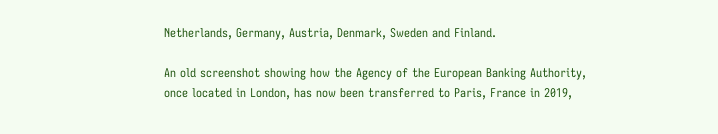Netherlands, Germany, Austria, Denmark, Sweden and Finland.

An old screenshot showing how the Agency of the European Banking Authority, once located in London, has now been transferred to Paris, France in 2019,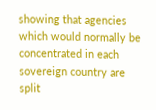showing that agencies which would normally be concentrated in each sovereign country are split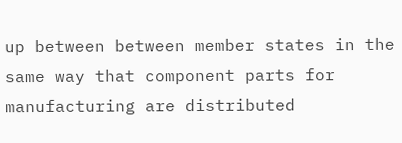up between between member states in the same way that component parts for manufacturing are distributed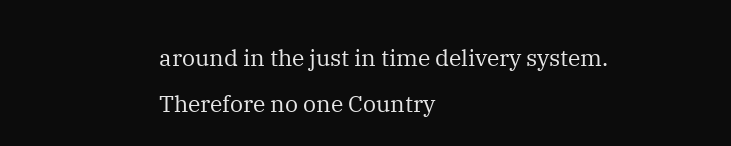around in the just in time delivery system. Therefore no one Country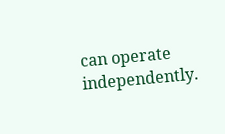can operate independently.